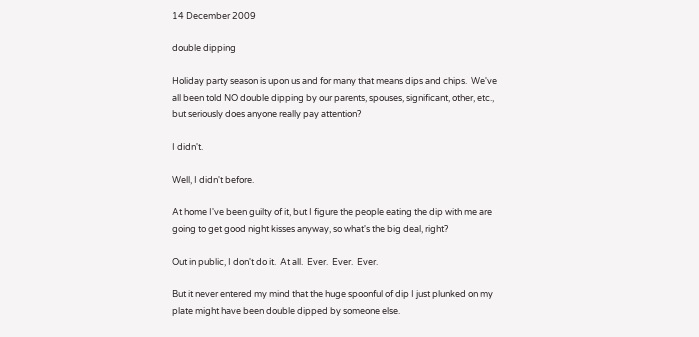14 December 2009

double dipping

Holiday party season is upon us and for many that means dips and chips.  We've all been told NO double dipping by our parents, spouses, significant, other, etc., but seriously does anyone really pay attention?

I didn't.

Well, I didn't before.

At home I've been guilty of it, but I figure the people eating the dip with me are going to get good night kisses anyway, so what's the big deal, right?

Out in public, I don't do it.  At all.  Ever.  Ever.  Ever.

But it never entered my mind that the huge spoonful of dip I just plunked on my plate might have been double dipped by someone else.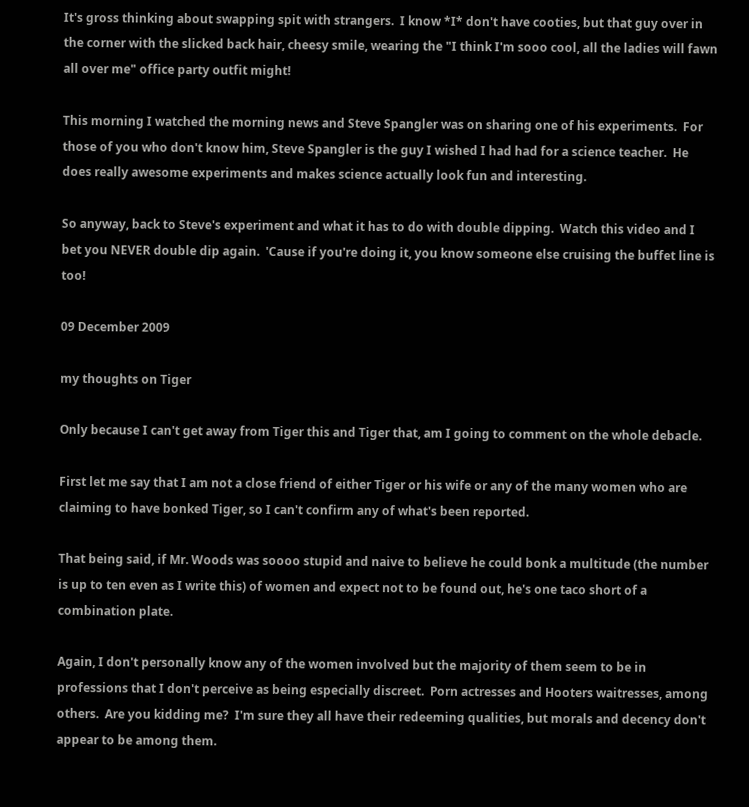It's gross thinking about swapping spit with strangers.  I know *I* don't have cooties, but that guy over in the corner with the slicked back hair, cheesy smile, wearing the "I think I'm sooo cool, all the ladies will fawn all over me" office party outfit might!

This morning I watched the morning news and Steve Spangler was on sharing one of his experiments.  For those of you who don't know him, Steve Spangler is the guy I wished I had had for a science teacher.  He does really awesome experiments and makes science actually look fun and interesting.

So anyway, back to Steve's experiment and what it has to do with double dipping.  Watch this video and I bet you NEVER double dip again.  'Cause if you're doing it, you know someone else cruising the buffet line is too!

09 December 2009

my thoughts on Tiger

Only because I can't get away from Tiger this and Tiger that, am I going to comment on the whole debacle.

First let me say that I am not a close friend of either Tiger or his wife or any of the many women who are claiming to have bonked Tiger, so I can't confirm any of what's been reported.

That being said, if Mr. Woods was soooo stupid and naive to believe he could bonk a multitude (the number is up to ten even as I write this) of women and expect not to be found out, he's one taco short of a combination plate.

Again, I don't personally know any of the women involved but the majority of them seem to be in professions that I don't perceive as being especially discreet.  Porn actresses and Hooters waitresses, among others.  Are you kidding me?  I'm sure they all have their redeeming qualities, but morals and decency don't appear to be among them.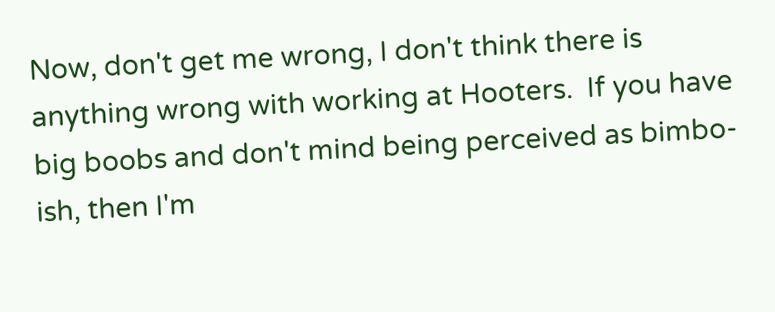Now, don't get me wrong, I don't think there is anything wrong with working at Hooters.  If you have big boobs and don't mind being perceived as bimbo-ish, then I'm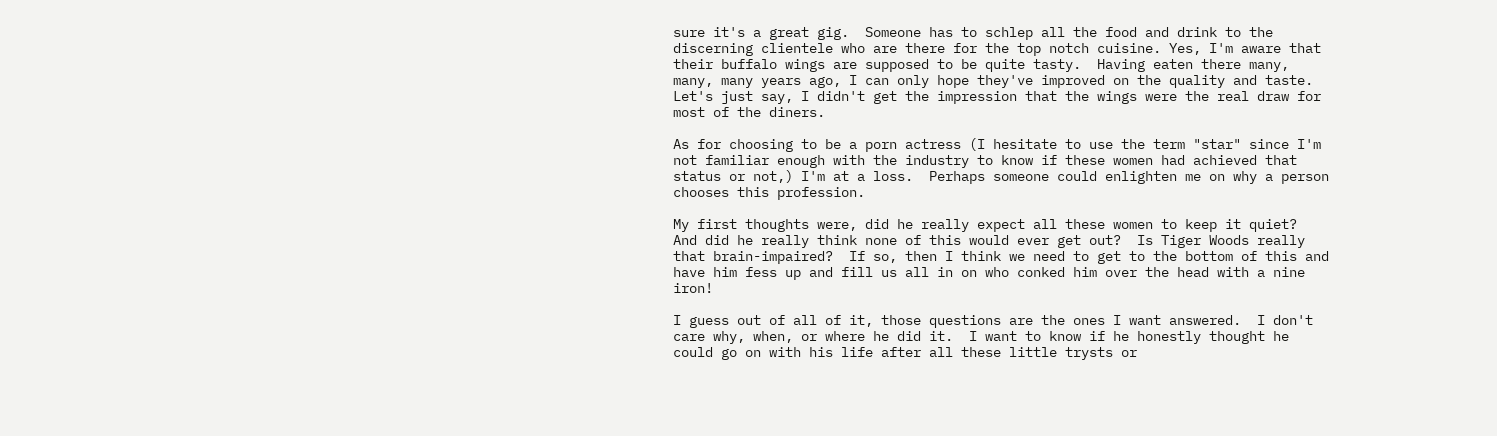sure it's a great gig.  Someone has to schlep all the food and drink to the discerning clientele who are there for the top notch cuisine. Yes, I'm aware that their buffalo wings are supposed to be quite tasty.  Having eaten there many, many, many years ago, I can only hope they've improved on the quality and taste.  Let's just say, I didn't get the impression that the wings were the real draw for most of the diners.

As for choosing to be a porn actress (I hesitate to use the term "star" since I'm not familiar enough with the industry to know if these women had achieved that status or not,) I'm at a loss.  Perhaps someone could enlighten me on why a person chooses this profession.

My first thoughts were, did he really expect all these women to keep it quiet?  And did he really think none of this would ever get out?  Is Tiger Woods really that brain-impaired?  If so, then I think we need to get to the bottom of this and have him fess up and fill us all in on who conked him over the head with a nine iron!

I guess out of all of it, those questions are the ones I want answered.  I don't care why, when, or where he did it.  I want to know if he honestly thought he could go on with his life after all these little trysts or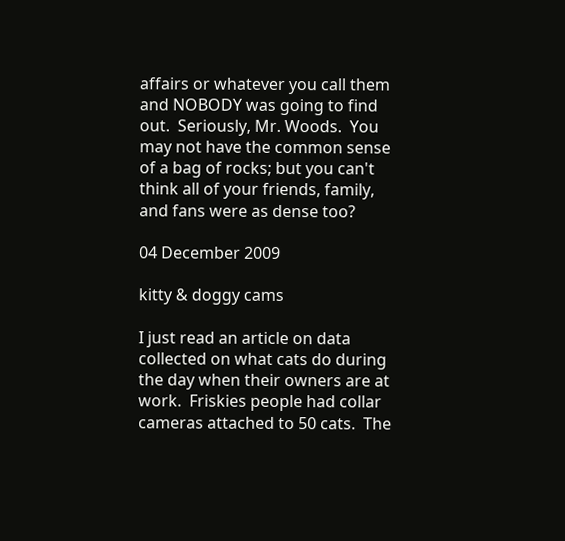affairs or whatever you call them and NOBODY was going to find out.  Seriously, Mr. Woods.  You may not have the common sense of a bag of rocks; but you can't think all of your friends, family, and fans were as dense too?

04 December 2009

kitty & doggy cams

I just read an article on data collected on what cats do during the day when their owners are at work.  Friskies people had collar cameras attached to 50 cats.  The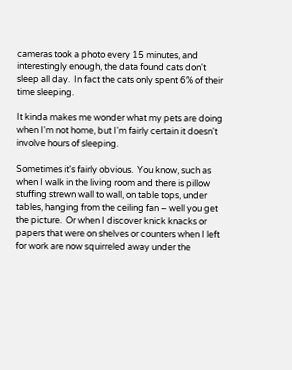cameras took a photo every 15 minutes, and interestingly enough, the data found cats don't sleep all day.  In fact the cats only spent 6% of their time sleeping.

It kinda makes me wonder what my pets are doing when I'm not home, but I'm fairly certain it doesn't involve hours of sleeping.

Sometimes it's fairly obvious.  You know, such as when I walk in the living room and there is pillow stuffing strewn wall to wall, on table tops, under tables, hanging from the ceiling fan – well you get the picture.  Or when I discover knick knacks or papers that were on shelves or counters when I left for work are now squirreled away under the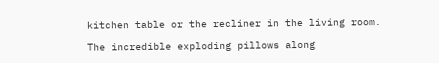kitchen table or the recliner in the living room.

The incredible exploding pillows along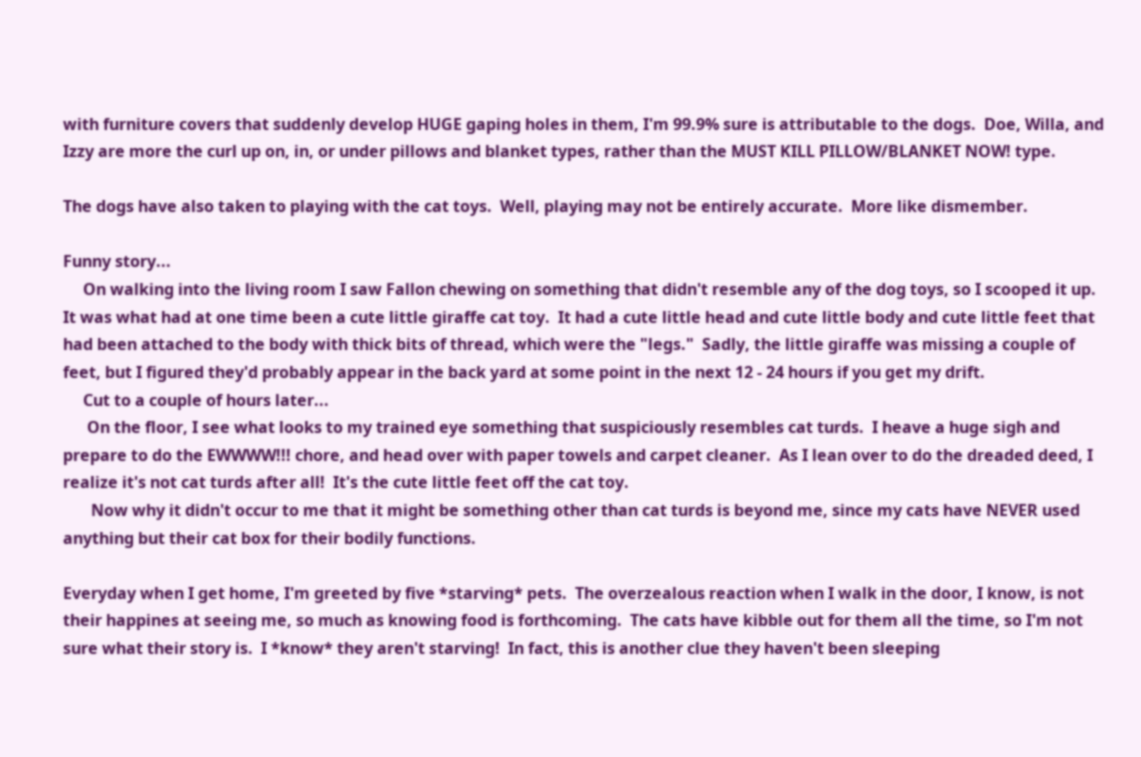with furniture covers that suddenly develop HUGE gaping holes in them, I'm 99.9% sure is attributable to the dogs.  Doe, Willa, and Izzy are more the curl up on, in, or under pillows and blanket types, rather than the MUST KILL PILLOW/BLANKET NOW! type.

The dogs have also taken to playing with the cat toys.  Well, playing may not be entirely accurate.  More like dismember.

Funny story...
     On walking into the living room I saw Fallon chewing on something that didn't resemble any of the dog toys, so I scooped it up.  It was what had at one time been a cute little giraffe cat toy.  It had a cute little head and cute little body and cute little feet that had been attached to the body with thick bits of thread, which were the "legs."  Sadly, the little giraffe was missing a couple of feet, but I figured they'd probably appear in the back yard at some point in the next 12 - 24 hours if you get my drift.
     Cut to a couple of hours later...
      On the floor, I see what looks to my trained eye something that suspiciously resembles cat turds.  I heave a huge sigh and prepare to do the EWWWW!!! chore, and head over with paper towels and carpet cleaner.  As I lean over to do the dreaded deed, I realize it's not cat turds after all!  It's the cute little feet off the cat toy.
       Now why it didn't occur to me that it might be something other than cat turds is beyond me, since my cats have NEVER used anything but their cat box for their bodily functions.

Everyday when I get home, I'm greeted by five *starving* pets.  The overzealous reaction when I walk in the door, I know, is not their happines at seeing me, so much as knowing food is forthcoming.  The cats have kibble out for them all the time, so I'm not sure what their story is.  I *know* they aren't starving!  In fact, this is another clue they haven't been sleeping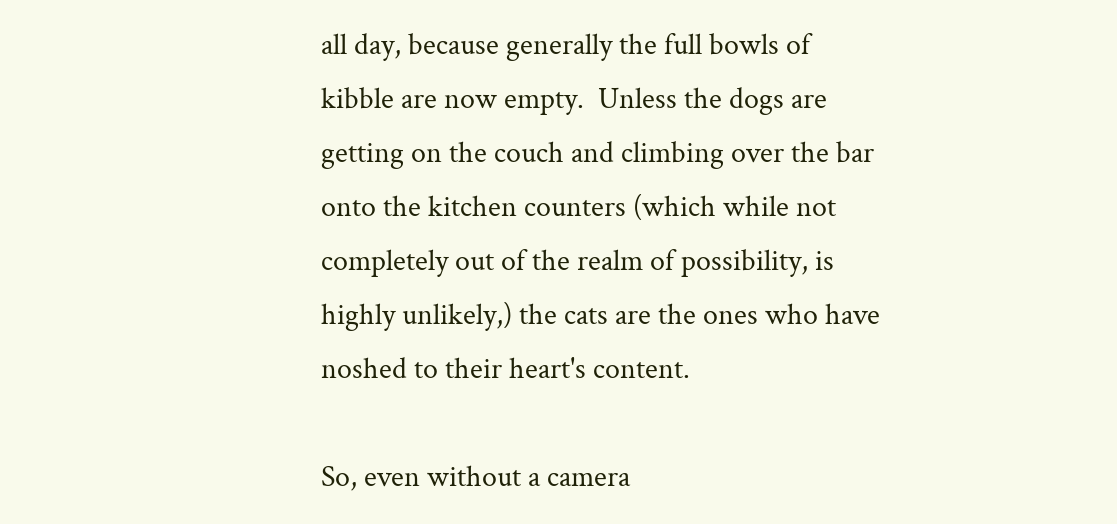all day, because generally the full bowls of kibble are now empty.  Unless the dogs are getting on the couch and climbing over the bar onto the kitchen counters (which while not completely out of the realm of possibility, is highly unlikely,) the cats are the ones who have noshed to their heart's content.

So, even without a camera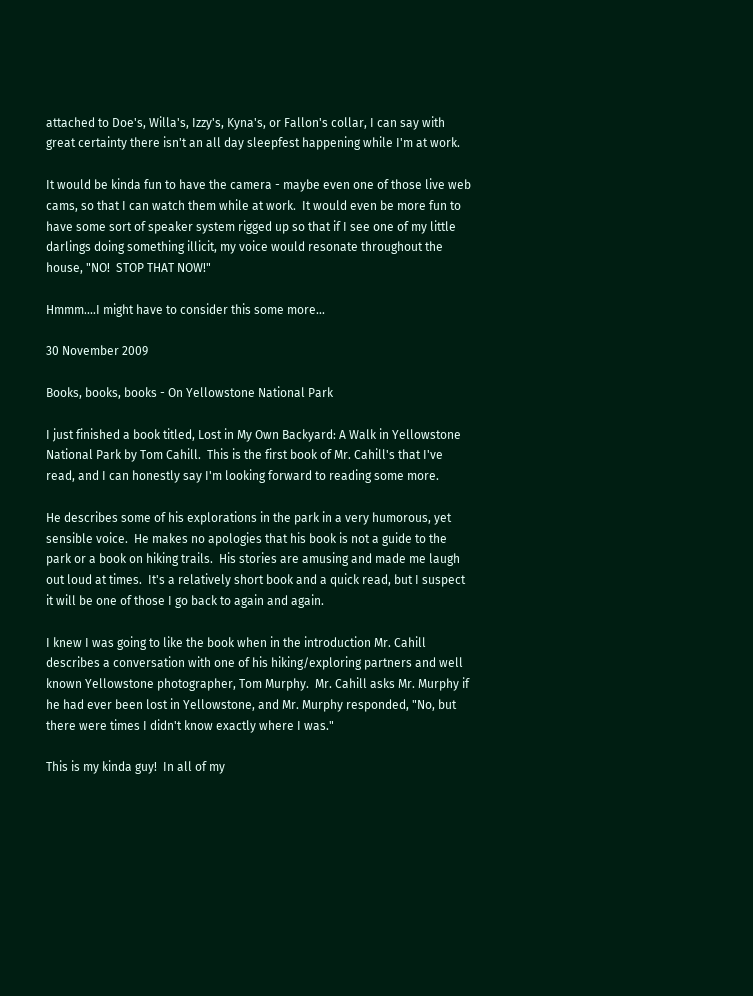attached to Doe's, Willa's, Izzy's, Kyna's, or Fallon's collar, I can say with great certainty there isn't an all day sleepfest happening while I'm at work.

It would be kinda fun to have the camera - maybe even one of those live web cams, so that I can watch them while at work.  It would even be more fun to have some sort of speaker system rigged up so that if I see one of my little darlings doing something illicit, my voice would resonate throughout the house, "NO!  STOP THAT NOW!"

Hmmm....I might have to consider this some more...

30 November 2009

Books, books, books - On Yellowstone National Park

I just finished a book titled, Lost in My Own Backyard: A Walk in Yellowstone National Park by Tom Cahill.  This is the first book of Mr. Cahill's that I've read, and I can honestly say I'm looking forward to reading some more.

He describes some of his explorations in the park in a very humorous, yet sensible voice.  He makes no apologies that his book is not a guide to the park or a book on hiking trails.  His stories are amusing and made me laugh out loud at times.  It's a relatively short book and a quick read, but I suspect it will be one of those I go back to again and again.

I knew I was going to like the book when in the introduction Mr. Cahill describes a conversation with one of his hiking/exploring partners and well known Yellowstone photographer, Tom Murphy.  Mr. Cahill asks Mr. Murphy if he had ever been lost in Yellowstone, and Mr. Murphy responded, "No, but there were times I didn't know exactly where I was."

This is my kinda guy!  In all of my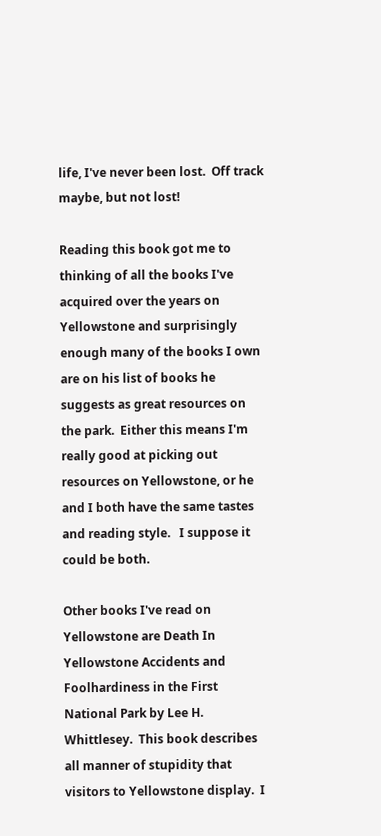life, I've never been lost.  Off track maybe, but not lost!

Reading this book got me to thinking of all the books I've acquired over the years on Yellowstone and surprisingly enough many of the books I own are on his list of books he suggests as great resources on the park.  Either this means I'm really good at picking out resources on Yellowstone, or he and I both have the same tastes and reading style.   I suppose it could be both.

Other books I've read on Yellowstone are Death In Yellowstone Accidents and Foolhardiness in the First National Park by Lee H. Whittlesey.  This book describes all manner of stupidity that visitors to Yellowstone display.  I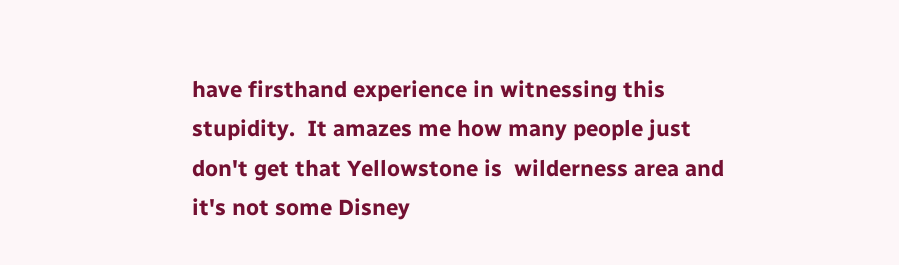have firsthand experience in witnessing this stupidity.  It amazes me how many people just don't get that Yellowstone is  wilderness area and it's not some Disney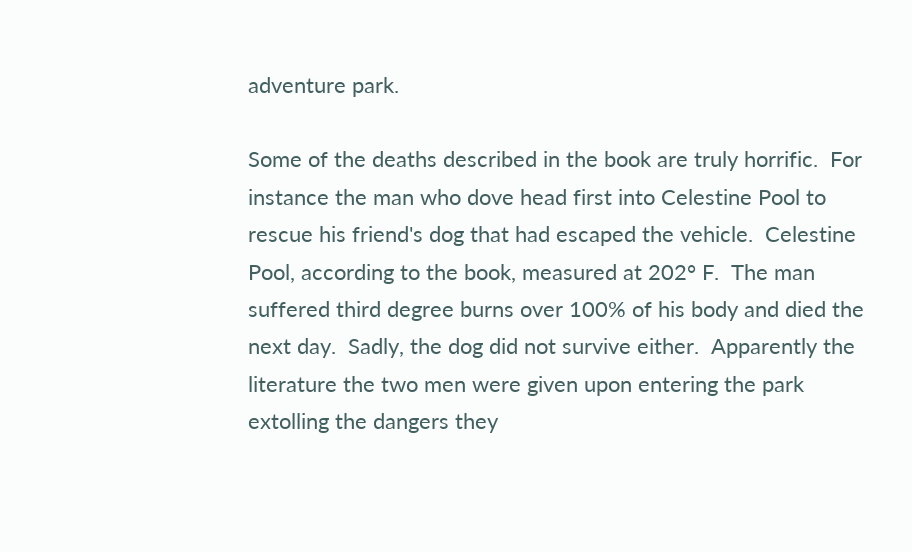adventure park.

Some of the deaths described in the book are truly horrific.  For instance the man who dove head first into Celestine Pool to rescue his friend's dog that had escaped the vehicle.  Celestine Pool, according to the book, measured at 202° F.  The man suffered third degree burns over 100% of his body and died the next day.  Sadly, the dog did not survive either.  Apparently the literature the two men were given upon entering the park extolling the dangers they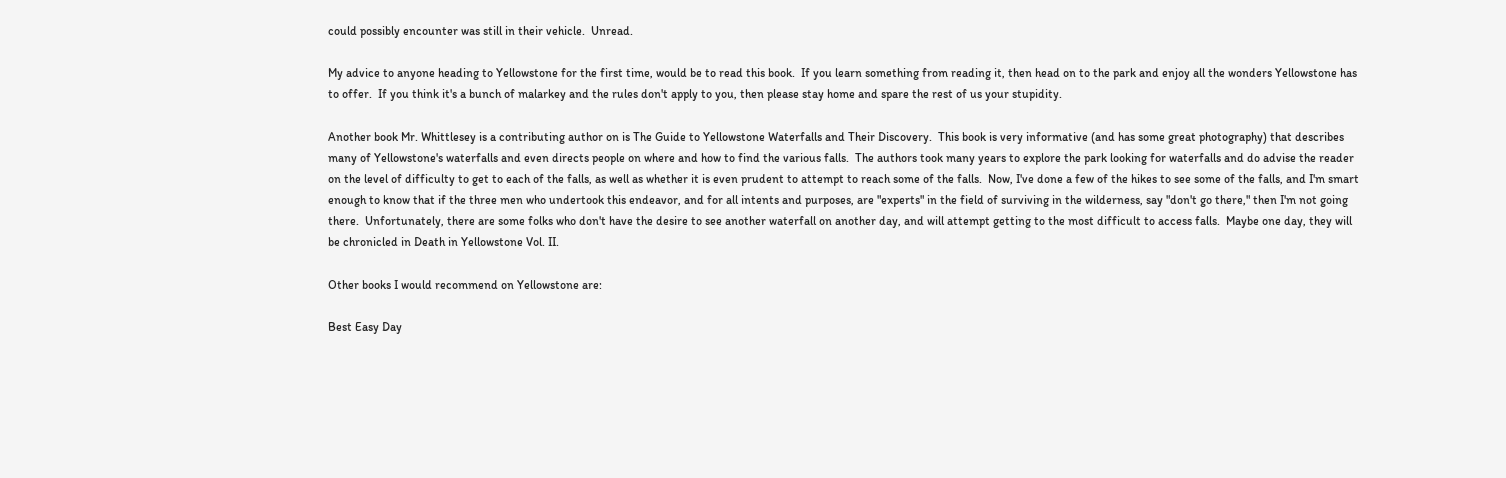could possibly encounter was still in their vehicle.  Unread.

My advice to anyone heading to Yellowstone for the first time, would be to read this book.  If you learn something from reading it, then head on to the park and enjoy all the wonders Yellowstone has to offer.  If you think it's a bunch of malarkey and the rules don't apply to you, then please stay home and spare the rest of us your stupidity.

Another book Mr. Whittlesey is a contributing author on is The Guide to Yellowstone Waterfalls and Their Discovery.  This book is very informative (and has some great photography) that describes many of Yellowstone's waterfalls and even directs people on where and how to find the various falls.  The authors took many years to explore the park looking for waterfalls and do advise the reader on the level of difficulty to get to each of the falls, as well as whether it is even prudent to attempt to reach some of the falls.  Now, I've done a few of the hikes to see some of the falls, and I'm smart enough to know that if the three men who undertook this endeavor, and for all intents and purposes, are "experts" in the field of surviving in the wilderness, say "don't go there," then I'm not going there.  Unfortunately, there are some folks who don't have the desire to see another waterfall on another day, and will attempt getting to the most difficult to access falls.  Maybe one day, they will be chronicled in Death in Yellowstone Vol. II.

Other books I would recommend on Yellowstone are:

Best Easy Day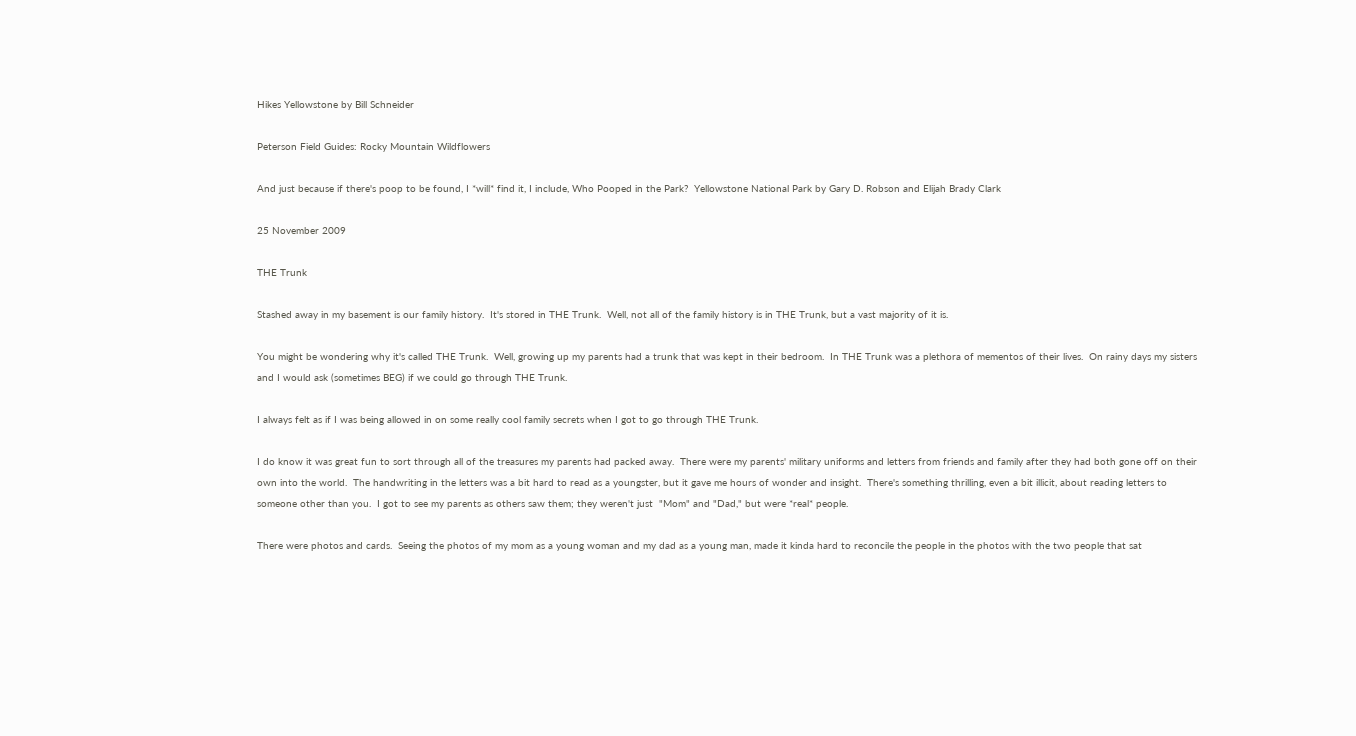Hikes Yellowstone by Bill Schneider

Peterson Field Guides: Rocky Mountain Wildflowers

And just because if there's poop to be found, I *will* find it, I include, Who Pooped in the Park?  Yellowstone National Park by Gary D. Robson and Elijah Brady Clark

25 November 2009

THE Trunk

Stashed away in my basement is our family history.  It's stored in THE Trunk.  Well, not all of the family history is in THE Trunk, but a vast majority of it is.

You might be wondering why it's called THE Trunk.  Well, growing up my parents had a trunk that was kept in their bedroom.  In THE Trunk was a plethora of mementos of their lives.  On rainy days my sisters and I would ask (sometimes BEG) if we could go through THE Trunk.

I always felt as if I was being allowed in on some really cool family secrets when I got to go through THE Trunk.

I do know it was great fun to sort through all of the treasures my parents had packed away.  There were my parents' military uniforms and letters from friends and family after they had both gone off on their own into the world.  The handwriting in the letters was a bit hard to read as a youngster, but it gave me hours of wonder and insight.  There's something thrilling, even a bit illicit, about reading letters to someone other than you.  I got to see my parents as others saw them; they weren't just  "Mom" and "Dad," but were *real* people.

There were photos and cards.  Seeing the photos of my mom as a young woman and my dad as a young man, made it kinda hard to reconcile the people in the photos with the two people that sat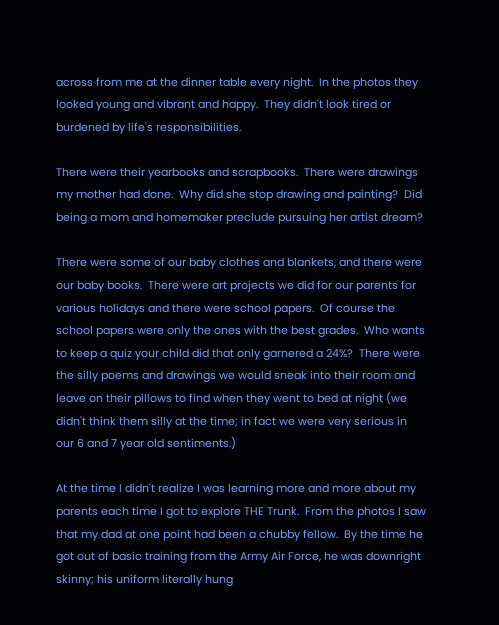across from me at the dinner table every night.  In the photos they looked young and vibrant and happy.  They didn't look tired or burdened by life's responsibilities.

There were their yearbooks and scrapbooks.  There were drawings my mother had done.  Why did she stop drawing and painting?  Did being a mom and homemaker preclude pursuing her artist dream?

There were some of our baby clothes and blankets, and there were our baby books.  There were art projects we did for our parents for various holidays and there were school papers.  Of course the school papers were only the ones with the best grades.  Who wants to keep a quiz your child did that only garnered a 24%?  There were the silly poems and drawings we would sneak into their room and leave on their pillows to find when they went to bed at night (we didn't think them silly at the time; in fact we were very serious in our 6 and 7 year old sentiments.)

At the time I didn't realize I was learning more and more about my parents each time I got to explore THE Trunk.  From the photos I saw that my dad at one point had been a chubby fellow.  By the time he got out of basic training from the Army Air Force, he was downright skinny; his uniform literally hung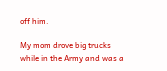off him.

My mom drove big trucks while in the Army and was a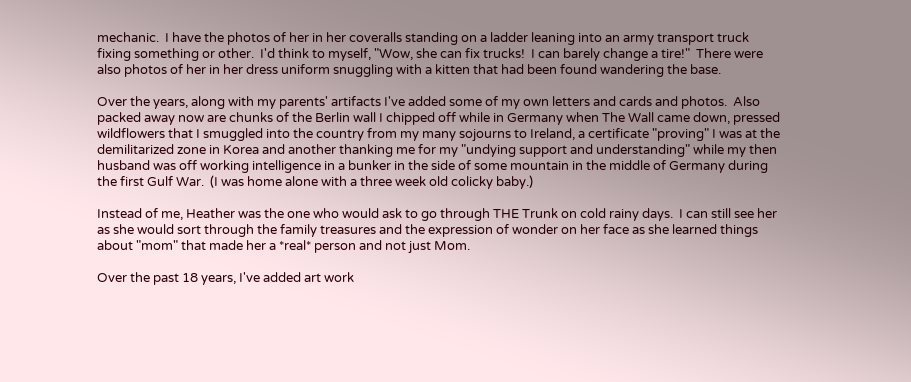mechanic.  I have the photos of her in her coveralls standing on a ladder leaning into an army transport truck fixing something or other.  I'd think to myself, "Wow, she can fix trucks!  I can barely change a tire!"  There were also photos of her in her dress uniform snuggling with a kitten that had been found wandering the base.

Over the years, along with my parents' artifacts I've added some of my own letters and cards and photos.  Also packed away now are chunks of the Berlin wall I chipped off while in Germany when The Wall came down, pressed wildflowers that I smuggled into the country from my many sojourns to Ireland, a certificate "proving" I was at the demilitarized zone in Korea and another thanking me for my "undying support and understanding" while my then husband was off working intelligence in a bunker in the side of some mountain in the middle of Germany during the first Gulf War.  (I was home alone with a three week old colicky baby.)

Instead of me, Heather was the one who would ask to go through THE Trunk on cold rainy days.  I can still see her as she would sort through the family treasures and the expression of wonder on her face as she learned things about "mom" that made her a *real* person and not just Mom.

Over the past 18 years, I've added art work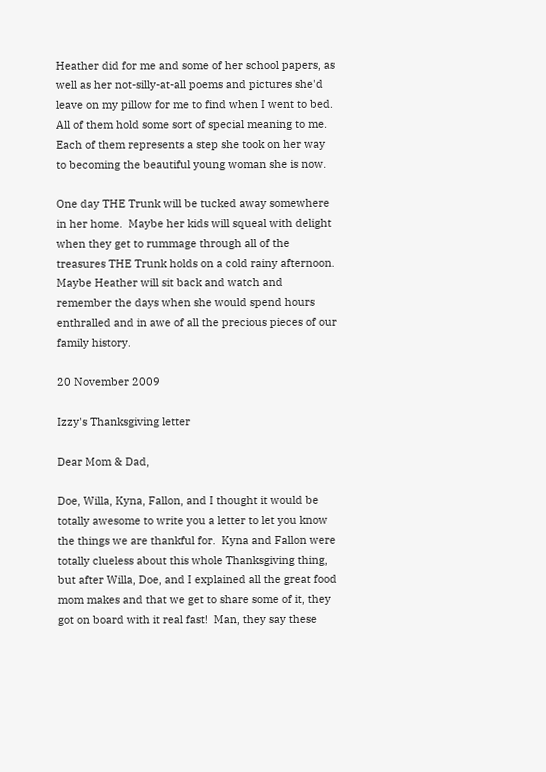Heather did for me and some of her school papers, as well as her not-silly-at-all poems and pictures she'd leave on my pillow for me to find when I went to bed.  All of them hold some sort of special meaning to me.  Each of them represents a step she took on her way to becoming the beautiful young woman she is now.

One day THE Trunk will be tucked away somewhere in her home.  Maybe her kids will squeal with delight when they get to rummage through all of the treasures THE Trunk holds on a cold rainy afternoon.  Maybe Heather will sit back and watch and remember the days when she would spend hours enthralled and in awe of all the precious pieces of our family history.

20 November 2009

Izzy's Thanksgiving letter

Dear Mom & Dad,

Doe, Willa, Kyna, Fallon, and I thought it would be totally awesome to write you a letter to let you know the things we are thankful for.  Kyna and Fallon were totally clueless about this whole Thanksgiving thing, but after Willa, Doe, and I explained all the great food mom makes and that we get to share some of it, they got on board with it real fast!  Man, they say these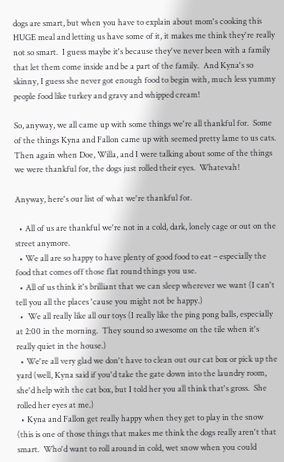dogs are smart, but when you have to explain about mom's cooking this HUGE meal and letting us have some of it, it makes me think they're really not so smart.  I guess maybe it's because they've never been with a family that let them come inside and be a part of the family.  And Kyna's so skinny, I guess she never got enough food to begin with, much less yummy people food like turkey and gravy and whipped cream!

So, anyway, we all came up with some things we're all thankful for.  Some of the things Kyna and Fallon came up with seemed pretty lame to us cats.  Then again when Doe, Willa, and I were talking about some of the things we were thankful for, the dogs just rolled their eyes.  Whatevah!

Anyway, here's our list of what we're thankful for.

  • All of us are thankful we're not in a cold, dark, lonely cage or out on the street anymore.
  • We all are so happy to have plenty of good food to eat – especially the food that comes off those flat round things you use.
  • All of us think it's brilliant that we can sleep wherever we want (I can't tell you all the places 'cause you might not be happy.)
  •  We all really like all our toys (I really like the ping pong balls, especially at 2:00 in the morning.  They sound so awesome on the tile when it's really quiet in the house.)
  • We're all very glad we don't have to clean out our cat box or pick up the yard (well, Kyna said if you'd take the gate down into the laundry room, she'd help with the cat box, but I told her you all think that's gross.  She rolled her eyes at me.)
  • Kyna and Fallon get really happy when they get to play in the snow (this is one of those things that makes me think the dogs really aren't that smart.  Who'd want to roll around in cold, wet snow when you could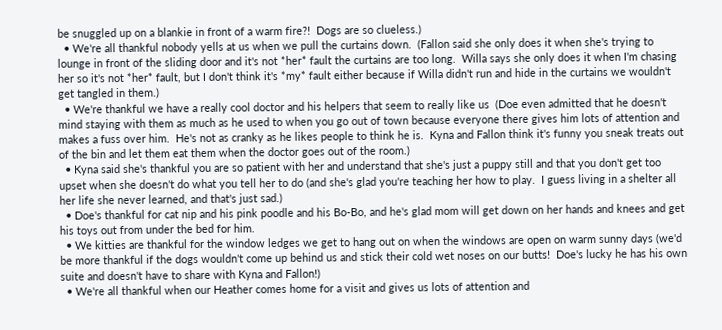be snuggled up on a blankie in front of a warm fire?!  Dogs are so clueless.)
  • We're all thankful nobody yells at us when we pull the curtains down.  (Fallon said she only does it when she's trying to lounge in front of the sliding door and it's not *her* fault the curtains are too long.  Willa says she only does it when I'm chasing her so it's not *her* fault, but I don't think it's *my* fault either because if Willa didn't run and hide in the curtains we wouldn't get tangled in them.)
  • We're thankful we have a really cool doctor and his helpers that seem to really like us  (Doe even admitted that he doesn't mind staying with them as much as he used to when you go out of town because everyone there gives him lots of attention and makes a fuss over him.  He's not as cranky as he likes people to think he is.  Kyna and Fallon think it's funny you sneak treats out of the bin and let them eat them when the doctor goes out of the room.)
  • Kyna said she's thankful you are so patient with her and understand that she's just a puppy still and that you don't get too upset when she doesn't do what you tell her to do (and she's glad you're teaching her how to play.  I guess living in a shelter all her life she never learned, and that's just sad.)
  • Doe's thankful for cat nip and his pink poodle and his Bo-Bo, and he's glad mom will get down on her hands and knees and get his toys out from under the bed for him.
  • We kitties are thankful for the window ledges we get to hang out on when the windows are open on warm sunny days (we'd be more thankful if the dogs wouldn't come up behind us and stick their cold wet noses on our butts!  Doe's lucky he has his own suite and doesn't have to share with Kyna and Fallon!)
  • We're all thankful when our Heather comes home for a visit and gives us lots of attention and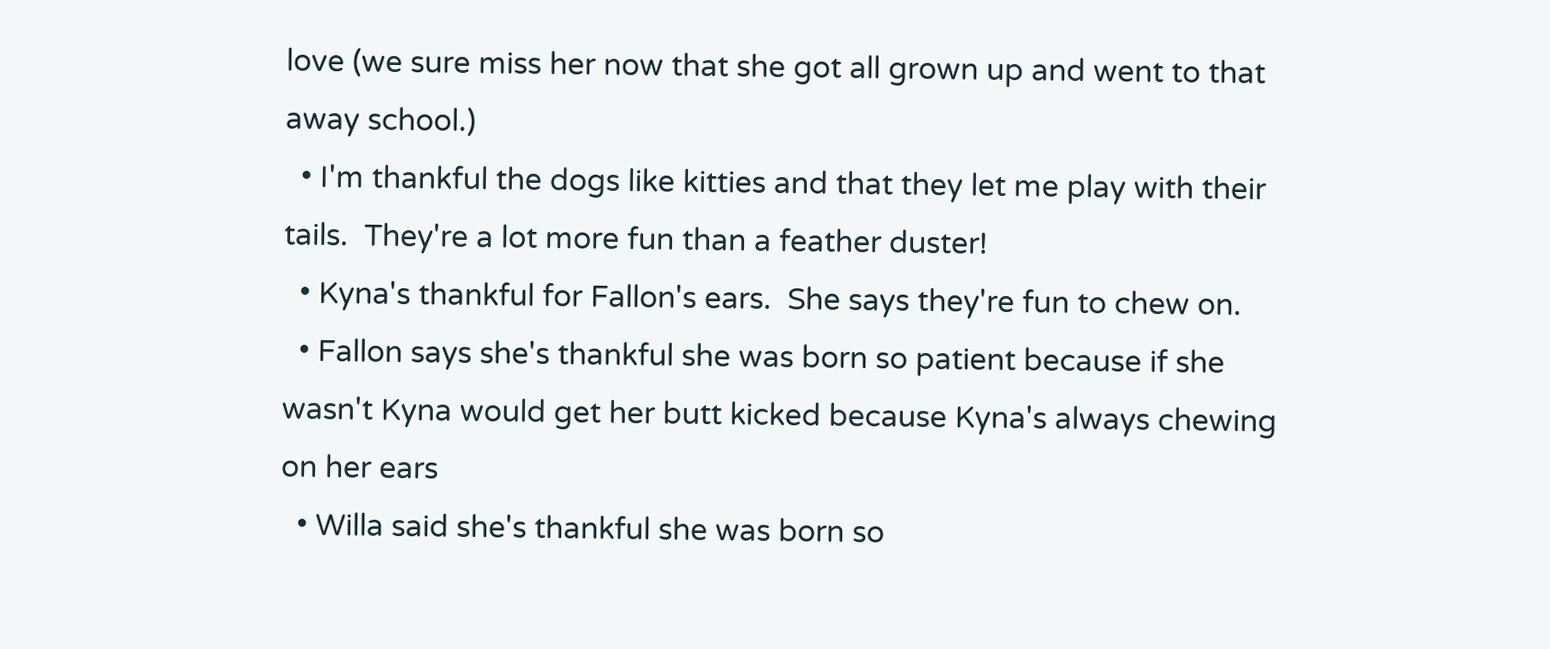love (we sure miss her now that she got all grown up and went to that away school.)
  • I'm thankful the dogs like kitties and that they let me play with their tails.  They're a lot more fun than a feather duster!
  • Kyna's thankful for Fallon's ears.  She says they're fun to chew on.
  • Fallon says she's thankful she was born so patient because if she wasn't Kyna would get her butt kicked because Kyna's always chewing on her ears
  • Willa said she's thankful she was born so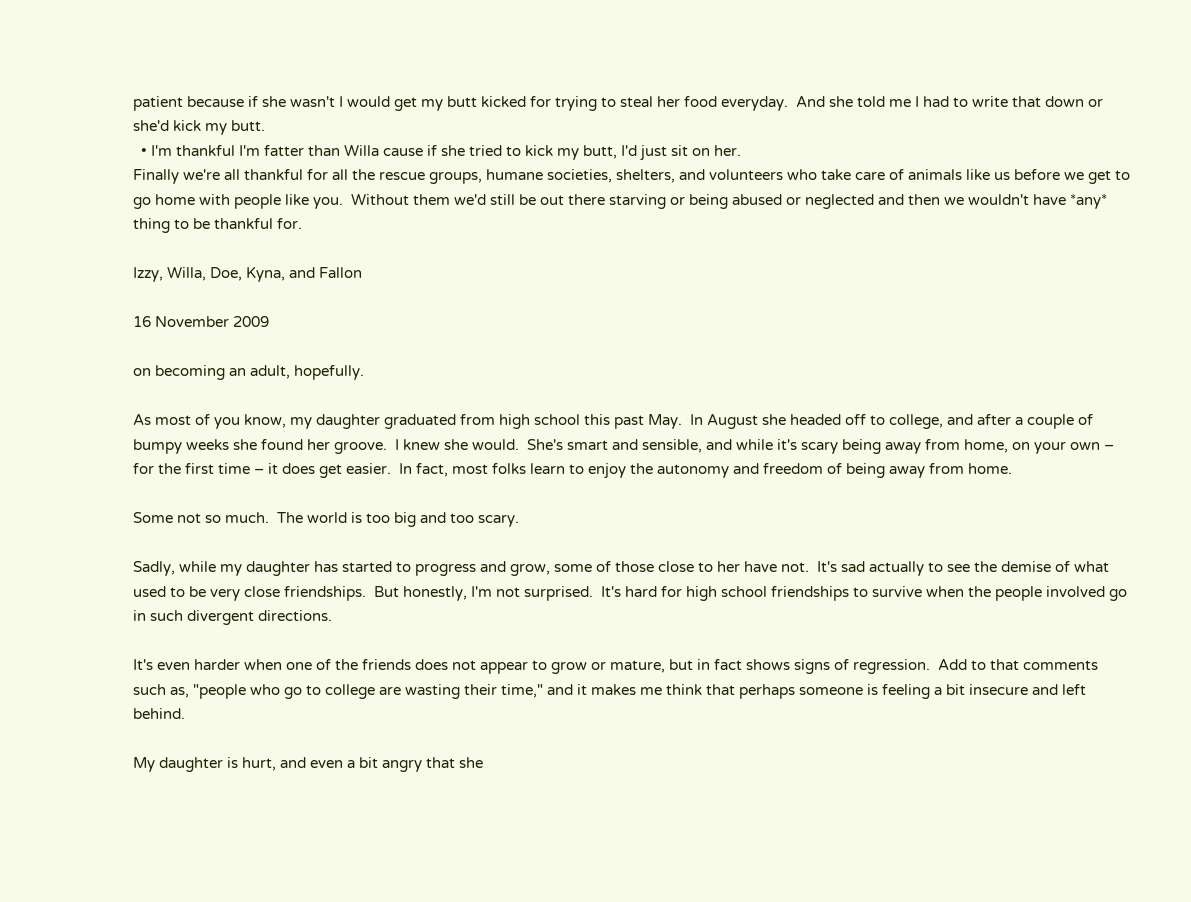patient because if she wasn't I would get my butt kicked for trying to steal her food everyday.  And she told me I had to write that down or she'd kick my butt.
  • I'm thankful I'm fatter than Willa cause if she tried to kick my butt, I'd just sit on her.
Finally we're all thankful for all the rescue groups, humane societies, shelters, and volunteers who take care of animals like us before we get to go home with people like you.  Without them we'd still be out there starving or being abused or neglected and then we wouldn't have *any* thing to be thankful for.

Izzy, Willa, Doe, Kyna, and Fallon

16 November 2009

on becoming an adult, hopefully.

As most of you know, my daughter graduated from high school this past May.  In August she headed off to college, and after a couple of bumpy weeks she found her groove.  I knew she would.  She's smart and sensible, and while it's scary being away from home, on your own – for the first time – it does get easier.  In fact, most folks learn to enjoy the autonomy and freedom of being away from home.

Some not so much.  The world is too big and too scary.

Sadly, while my daughter has started to progress and grow, some of those close to her have not.  It's sad actually to see the demise of what used to be very close friendships.  But honestly, I'm not surprised.  It's hard for high school friendships to survive when the people involved go in such divergent directions.

It's even harder when one of the friends does not appear to grow or mature, but in fact shows signs of regression.  Add to that comments such as, "people who go to college are wasting their time," and it makes me think that perhaps someone is feeling a bit insecure and left behind.

My daughter is hurt, and even a bit angry that she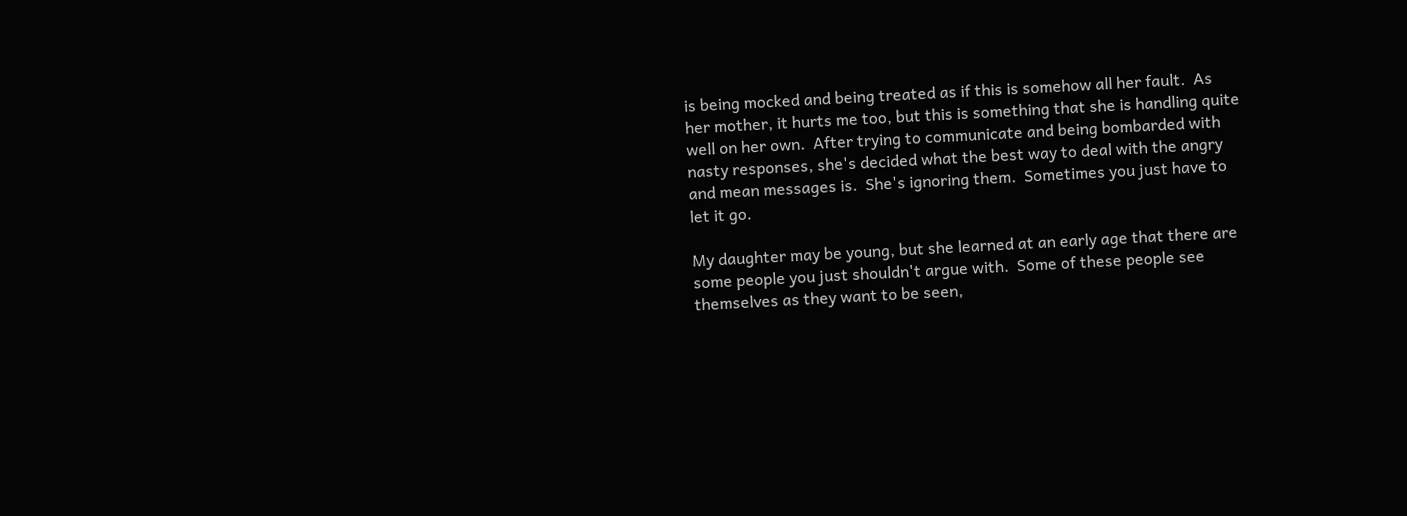is being mocked and being treated as if this is somehow all her fault.  As her mother, it hurts me too, but this is something that she is handling quite well on her own.  After trying to communicate and being bombarded with nasty responses, she's decided what the best way to deal with the angry and mean messages is.  She's ignoring them.  Sometimes you just have to let it go.

My daughter may be young, but she learned at an early age that there are some people you just shouldn't argue with.  Some of these people see themselves as they want to be seen,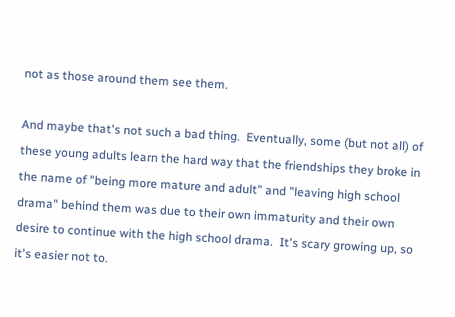not as those around them see them.

And maybe that's not such a bad thing.  Eventually, some (but not all) of these young adults learn the hard way that the friendships they broke in the name of "being more mature and adult" and "leaving high school drama" behind them was due to their own immaturity and their own desire to continue with the high school drama.  It's scary growing up, so it's easier not to.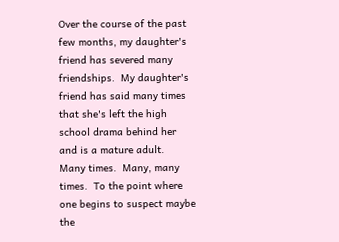Over the course of the past few months, my daughter's friend has severed many friendships.  My daughter's friend has said many times that she's left the high school drama behind her and is a mature adult.  Many times.  Many, many times.  To the point where one begins to suspect maybe the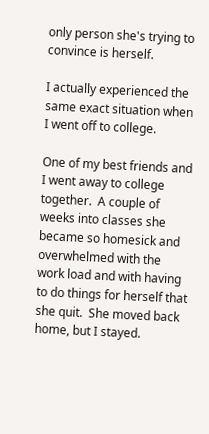only person she's trying to convince is herself.

I actually experienced the same exact situation when I went off to college.

One of my best friends and I went away to college together.  A couple of weeks into classes she became so homesick and overwhelmed with the work load and with having to do things for herself that she quit.  She moved back home, but I stayed.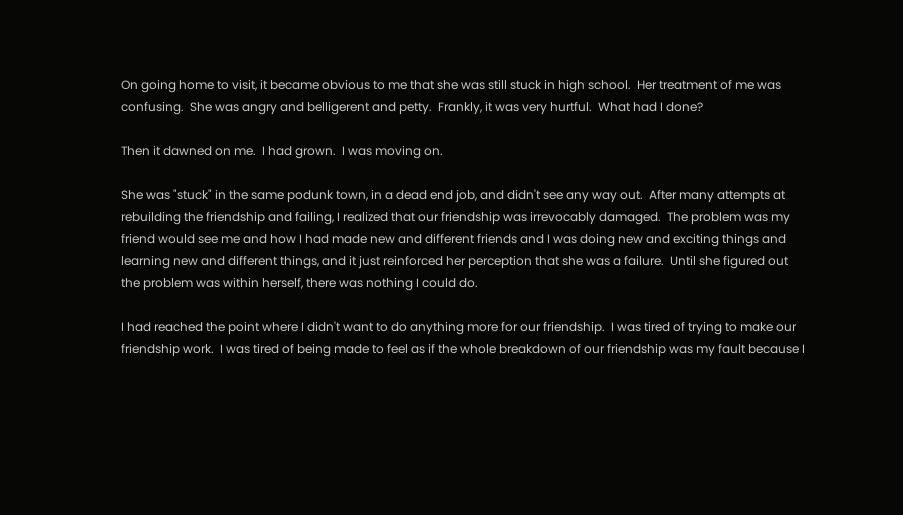On going home to visit, it became obvious to me that she was still stuck in high school.  Her treatment of me was confusing.  She was angry and belligerent and petty.  Frankly, it was very hurtful.  What had I done?

Then it dawned on me.  I had grown.  I was moving on.

She was "stuck" in the same podunk town, in a dead end job, and didn't see any way out.  After many attempts at rebuilding the friendship and failing, I realized that our friendship was irrevocably damaged.  The problem was my friend would see me and how I had made new and different friends and I was doing new and exciting things and learning new and different things, and it just reinforced her perception that she was a failure.  Until she figured out the problem was within herself, there was nothing I could do.

I had reached the point where I didn't want to do anything more for our friendship.  I was tired of trying to make our friendship work.  I was tired of being made to feel as if the whole breakdown of our friendship was my fault because I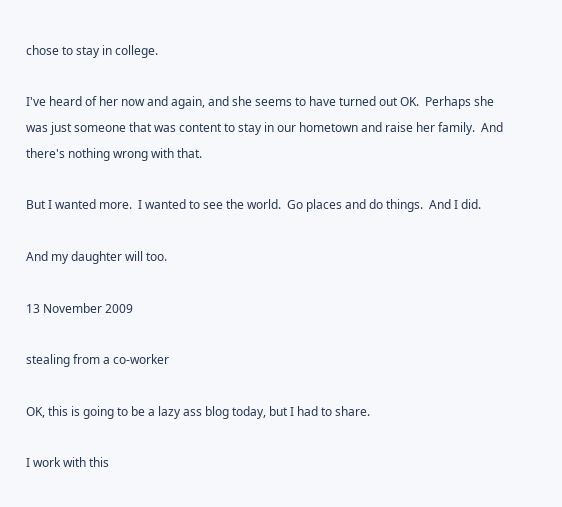chose to stay in college.

I've heard of her now and again, and she seems to have turned out OK.  Perhaps she was just someone that was content to stay in our hometown and raise her family.  And there's nothing wrong with that.

But I wanted more.  I wanted to see the world.  Go places and do things.  And I did.

And my daughter will too.

13 November 2009

stealing from a co-worker

OK, this is going to be a lazy ass blog today, but I had to share.

I work with this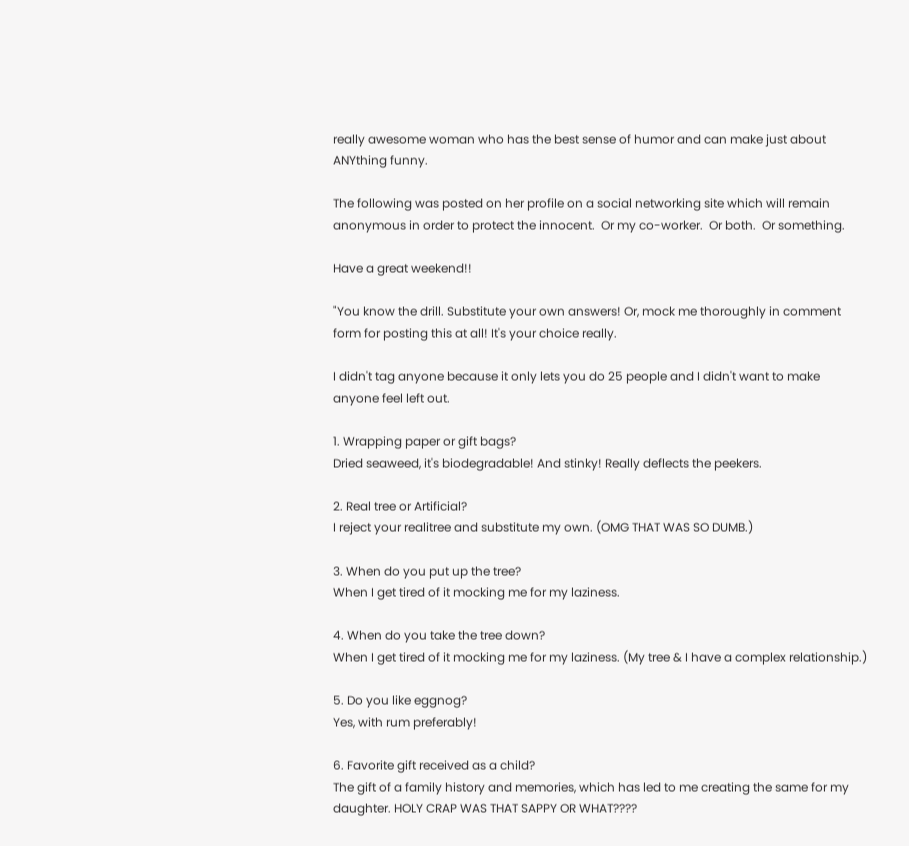really awesome woman who has the best sense of humor and can make just about ANYthing funny.

The following was posted on her profile on a social networking site which will remain anonymous in order to protect the innocent.  Or my co-worker.  Or both.  Or something.

Have a great weekend!!

"You know the drill. Substitute your own answers! Or, mock me thoroughly in comment form for posting this at all! It's your choice really.

I didn't tag anyone because it only lets you do 25 people and I didn't want to make anyone feel left out.

1. Wrapping paper or gift bags?
Dried seaweed, it's biodegradable! And stinky! Really deflects the peekers.

2. Real tree or Artificial?
I reject your realitree and substitute my own. (OMG THAT WAS SO DUMB.)

3. When do you put up the tree?
When I get tired of it mocking me for my laziness.

4. When do you take the tree down?
When I get tired of it mocking me for my laziness. (My tree & I have a complex relationship.)

5. Do you like eggnog?
Yes, with rum preferably!

6. Favorite gift received as a child?
The gift of a family history and memories, which has led to me creating the same for my daughter. HOLY CRAP WAS THAT SAPPY OR WHAT????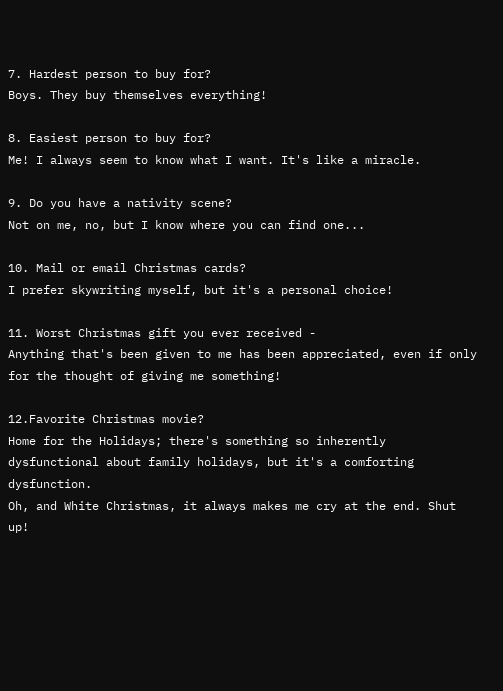7. Hardest person to buy for?
Boys. They buy themselves everything!

8. Easiest person to buy for?
Me! I always seem to know what I want. It's like a miracle.

9. Do you have a nativity scene?
Not on me, no, but I know where you can find one...

10. Mail or email Christmas cards?
I prefer skywriting myself, but it's a personal choice!

11. Worst Christmas gift you ever received -
Anything that's been given to me has been appreciated, even if only for the thought of giving me something!

12.Favorite Christmas movie?
Home for the Holidays; there's something so inherently dysfunctional about family holidays, but it's a comforting dysfunction.
Oh, and White Christmas, it always makes me cry at the end. Shut up!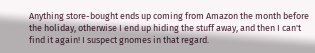Anything store-bought ends up coming from Amazon the month before the holiday, otherwise I end up hiding the stuff away, and then I can't find it again! I suspect gnomes in that regard.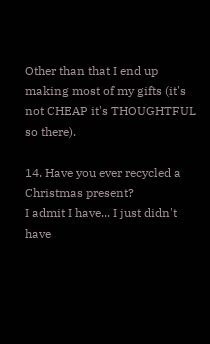Other than that I end up making most of my gifts (it's not CHEAP it's THOUGHTFUL so there).

14. Have you ever recycled a Christmas present?
I admit I have... I just didn't have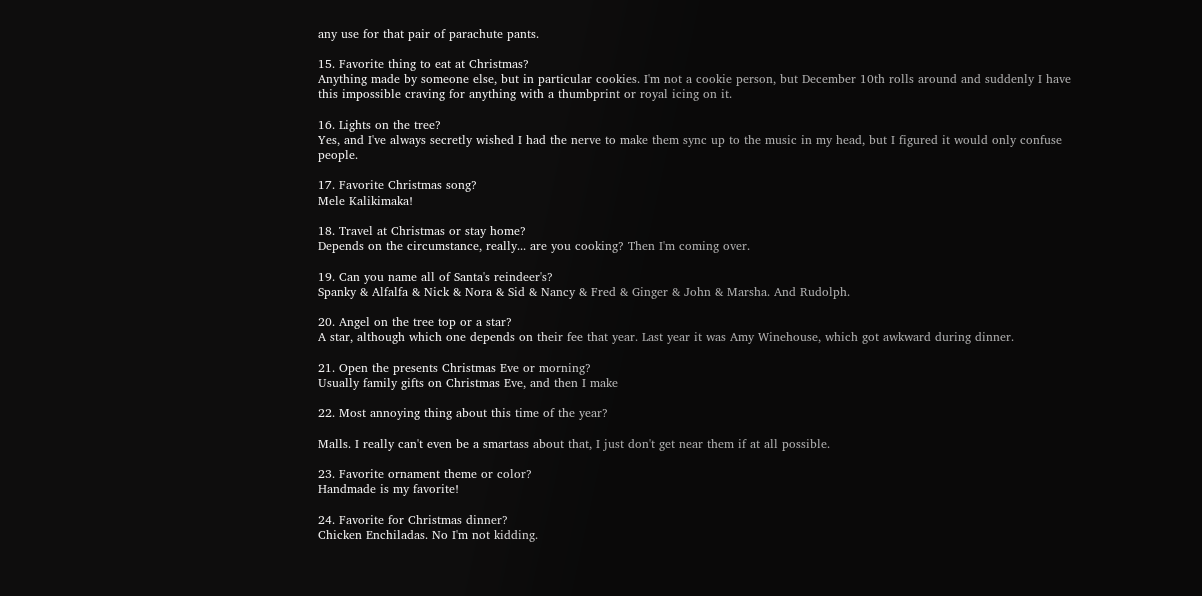any use for that pair of parachute pants.

15. Favorite thing to eat at Christmas?
Anything made by someone else, but in particular cookies. I'm not a cookie person, but December 10th rolls around and suddenly I have this impossible craving for anything with a thumbprint or royal icing on it.

16. Lights on the tree?
Yes, and I've always secretly wished I had the nerve to make them sync up to the music in my head, but I figured it would only confuse people.

17. Favorite Christmas song?
Mele Kalikimaka!

18. Travel at Christmas or stay home?
Depends on the circumstance, really... are you cooking? Then I'm coming over.

19. Can you name all of Santa's reindeer's?
Spanky & Alfalfa & Nick & Nora & Sid & Nancy & Fred & Ginger & John & Marsha. And Rudolph.

20. Angel on the tree top or a star?
A star, although which one depends on their fee that year. Last year it was Amy Winehouse, which got awkward during dinner.

21. Open the presents Christmas Eve or morning?
Usually family gifts on Christmas Eve, and then I make

22. Most annoying thing about this time of the year?

Malls. I really can't even be a smartass about that, I just don't get near them if at all possible.

23. Favorite ornament theme or color?
Handmade is my favorite!

24. Favorite for Christmas dinner?
Chicken Enchiladas. No I'm not kidding.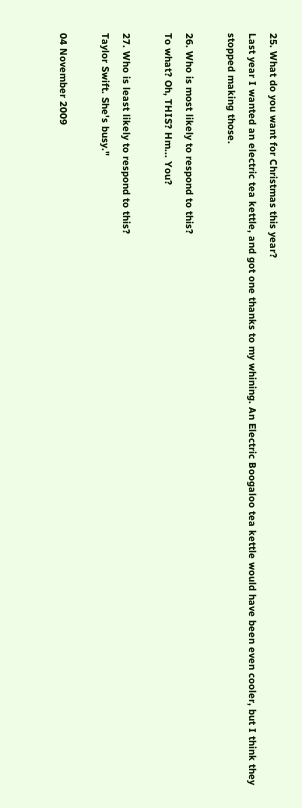25. What do you want for Christmas this year?
Last year I wanted an electric tea kettle, and got one thanks to my whining. An Electric Boogaloo tea kettle would have been even cooler, but I think they stopped making those.

26. Who is most likely to respond to this?
To what? Oh, THIS? Hm... You?

27. Who is least likely to respond to this?
Taylor Swift. She's busy."

04 November 2009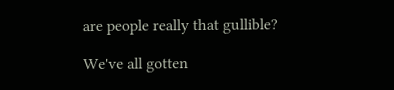are people really that gullible?

We've all gotten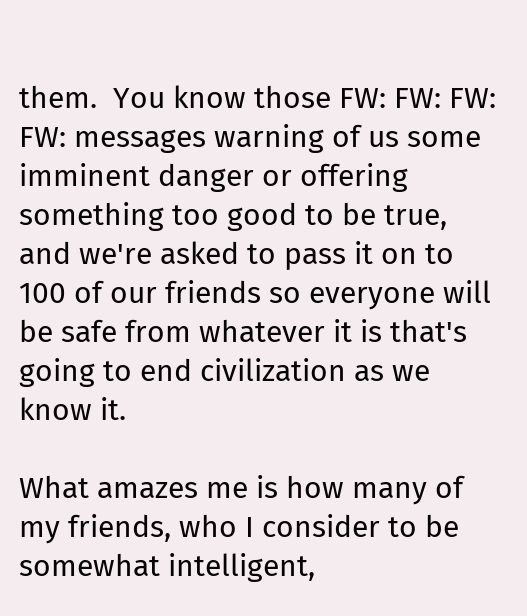them.  You know those FW: FW: FW: FW: messages warning of us some imminent danger or offering something too good to be true, and we're asked to pass it on to 100 of our friends so everyone will be safe from whatever it is that's going to end civilization as we know it.

What amazes me is how many of my friends, who I consider to be somewhat intelligent,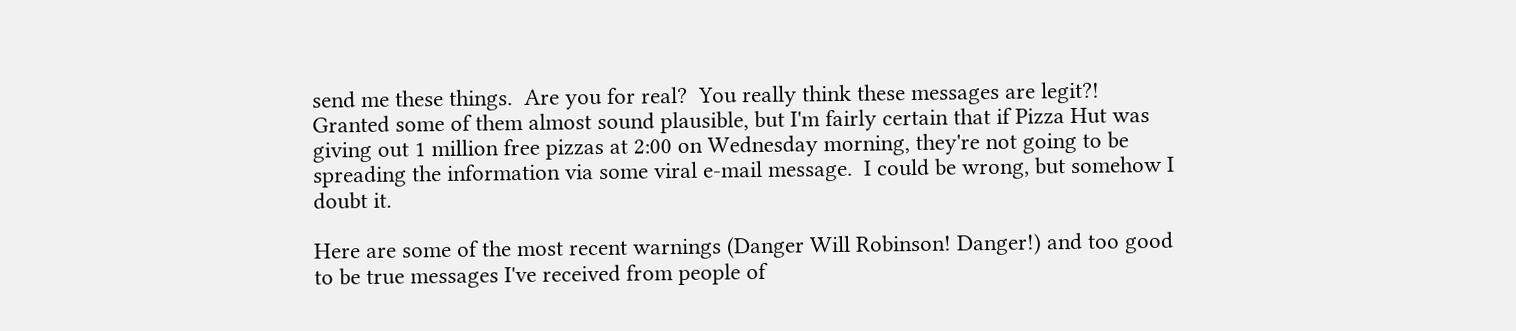send me these things.  Are you for real?  You really think these messages are legit?!  Granted some of them almost sound plausible, but I'm fairly certain that if Pizza Hut was giving out 1 million free pizzas at 2:00 on Wednesday morning, they're not going to be spreading the information via some viral e-mail message.  I could be wrong, but somehow I doubt it.

Here are some of the most recent warnings (Danger Will Robinson! Danger!) and too good to be true messages I've received from people of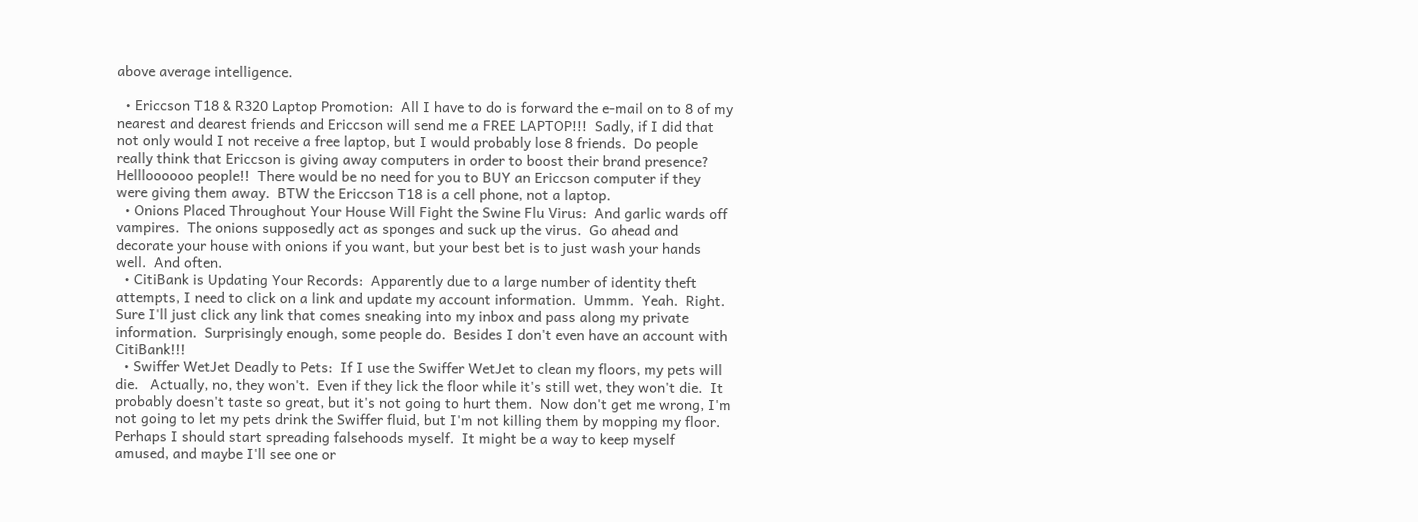above average intelligence.

  • Ericcson T18 & R320 Laptop Promotion:  All I have to do is forward the e-mail on to 8 of my nearest and dearest friends and Ericcson will send me a FREE LAPTOP!!!  Sadly, if I did that not only would I not receive a free laptop, but I would probably lose 8 friends.  Do people really think that Ericcson is giving away computers in order to boost their brand presence?  Hellloooooo people!!  There would be no need for you to BUY an Ericcson computer if they were giving them away.  BTW the Ericcson T18 is a cell phone, not a laptop.
  • Onions Placed Throughout Your House Will Fight the Swine Flu Virus:  And garlic wards off vampires.  The onions supposedly act as sponges and suck up the virus.  Go ahead and decorate your house with onions if you want, but your best bet is to just wash your hands well.  And often.
  • CitiBank is Updating Your Records:  Apparently due to a large number of identity theft attempts, I need to click on a link and update my account information.  Ummm.  Yeah.  Right.  Sure I'll just click any link that comes sneaking into my inbox and pass along my private information.  Surprisingly enough, some people do.  Besides I don't even have an account with CitiBank!!!
  • Swiffer WetJet Deadly to Pets:  If I use the Swiffer WetJet to clean my floors, my pets will die.   Actually, no, they won't.  Even if they lick the floor while it's still wet, they won't die.  It probably doesn't taste so great, but it's not going to hurt them.  Now don't get me wrong, I'm not going to let my pets drink the Swiffer fluid, but I'm not killing them by mopping my floor.
Perhaps I should start spreading falsehoods myself.  It might be a way to keep myself amused, and maybe I'll see one or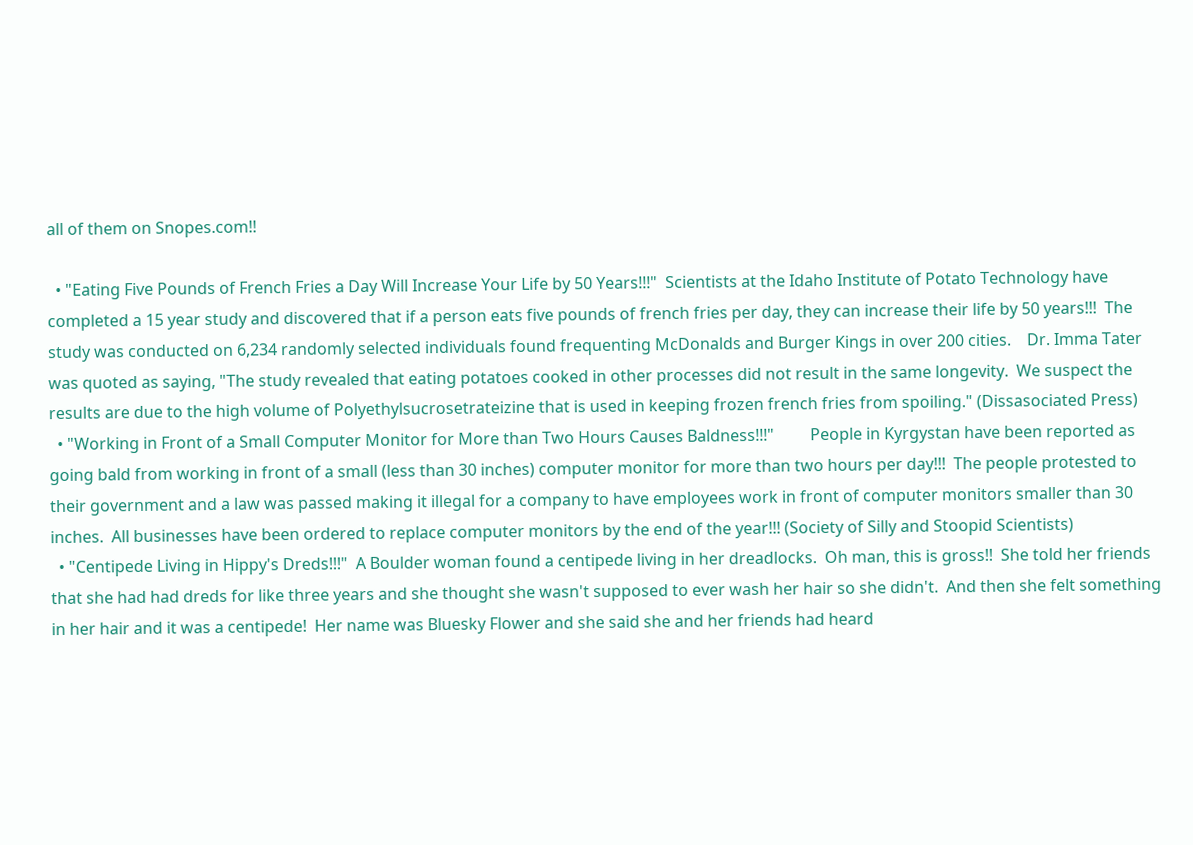all of them on Snopes.com!!

  • "Eating Five Pounds of French Fries a Day Will Increase Your Life by 50 Years!!!"  Scientists at the Idaho Institute of Potato Technology have completed a 15 year study and discovered that if a person eats five pounds of french fries per day, they can increase their life by 50 years!!!  The study was conducted on 6,234 randomly selected individuals found frequenting McDonalds and Burger Kings in over 200 cities.    Dr. Imma Tater was quoted as saying, "The study revealed that eating potatoes cooked in other processes did not result in the same longevity.  We suspect the results are due to the high volume of Polyethylsucrosetrateizine that is used in keeping frozen french fries from spoiling." (Dissasociated Press)
  • "Working in Front of a Small Computer Monitor for More than Two Hours Causes Baldness!!!"         People in Kyrgystan have been reported as going bald from working in front of a small (less than 30 inches) computer monitor for more than two hours per day!!!  The people protested to their government and a law was passed making it illegal for a company to have employees work in front of computer monitors smaller than 30 inches.  All businesses have been ordered to replace computer monitors by the end of the year!!! (Society of Silly and Stoopid Scientists)
  • "Centipede Living in Hippy's Dreds!!!"  A Boulder woman found a centipede living in her dreadlocks.  Oh man, this is gross!!  She told her friends that she had had dreds for like three years and she thought she wasn't supposed to ever wash her hair so she didn't.  And then she felt something in her hair and it was a centipede!  Her name was Bluesky Flower and she said she and her friends had heard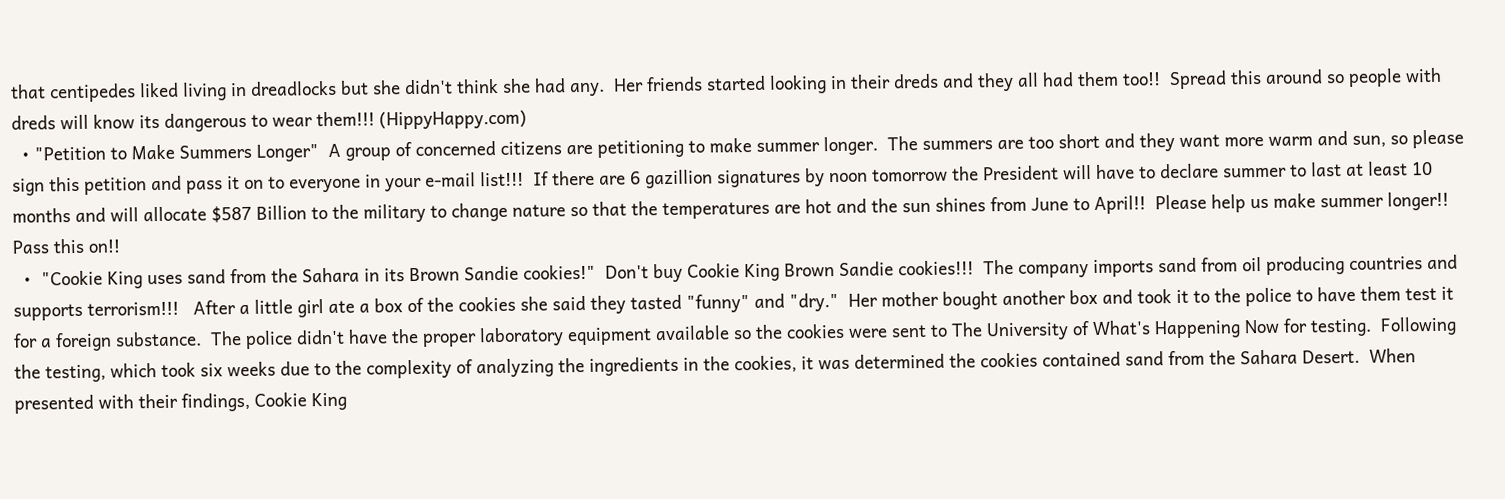that centipedes liked living in dreadlocks but she didn't think she had any.  Her friends started looking in their dreds and they all had them too!!  Spread this around so people with dreds will know its dangerous to wear them!!! (HippyHappy.com)
  • "Petition to Make Summers Longer"  A group of concerned citizens are petitioning to make summer longer.  The summers are too short and they want more warm and sun, so please sign this petition and pass it on to everyone in your e-mail list!!!  If there are 6 gazillion signatures by noon tomorrow the President will have to declare summer to last at least 10 months and will allocate $587 Billion to the military to change nature so that the temperatures are hot and the sun shines from June to April!!  Please help us make summer longer!! Pass this on!!
  •  "Cookie King uses sand from the Sahara in its Brown Sandie cookies!"  Don't buy Cookie King Brown Sandie cookies!!!  The company imports sand from oil producing countries and supports terrorism!!!   After a little girl ate a box of the cookies she said they tasted "funny" and "dry."  Her mother bought another box and took it to the police to have them test it for a foreign substance.  The police didn't have the proper laboratory equipment available so the cookies were sent to The University of What's Happening Now for testing.  Following the testing, which took six weeks due to the complexity of analyzing the ingredients in the cookies, it was determined the cookies contained sand from the Sahara Desert.  When presented with their findings, Cookie King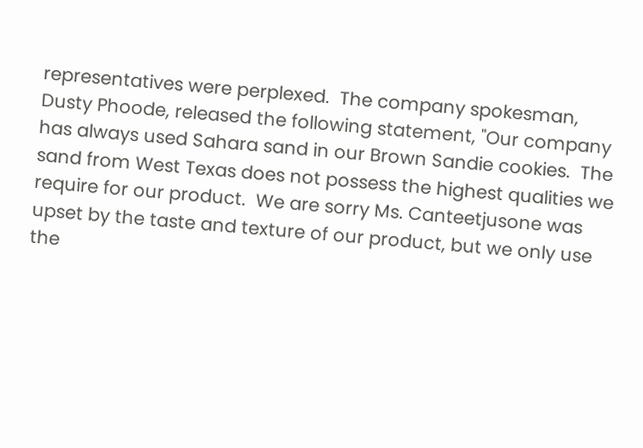representatives were perplexed.  The company spokesman, Dusty Phoode, released the following statement, "Our company has always used Sahara sand in our Brown Sandie cookies.  The sand from West Texas does not possess the highest qualities we require for our product.  We are sorry Ms. Canteetjusone was upset by the taste and texture of our product, but we only use the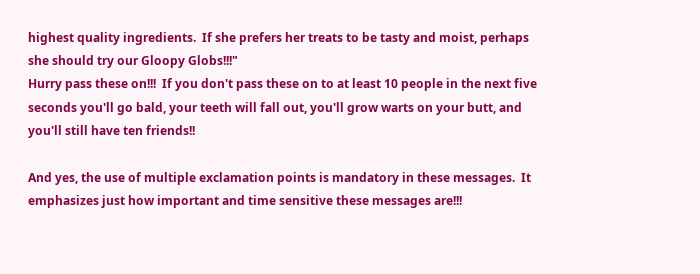highest quality ingredients.  If she prefers her treats to be tasty and moist, perhaps she should try our Gloopy Globs!!!"
Hurry pass these on!!!  If you don't pass these on to at least 10 people in the next five seconds you'll go bald, your teeth will fall out, you'll grow warts on your butt, and you'll still have ten friends!!

And yes, the use of multiple exclamation points is mandatory in these messages.  It emphasizes just how important and time sensitive these messages are!!!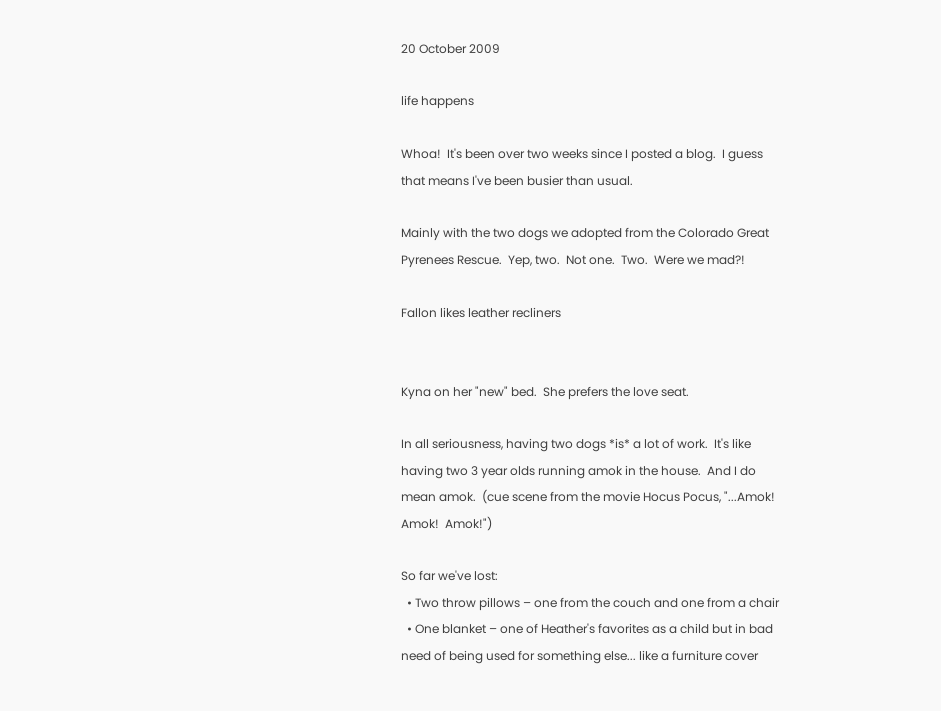20 October 2009

life happens

Whoa!  It's been over two weeks since I posted a blog.  I guess that means I've been busier than usual.

Mainly with the two dogs we adopted from the Colorado Great Pyrenees Rescue.  Yep, two.  Not one.  Two.  Were we mad?!

Fallon likes leather recliners


Kyna on her "new" bed.  She prefers the love seat.

In all seriousness, having two dogs *is* a lot of work.  It's like having two 3 year olds running amok in the house.  And I do mean amok.  (cue scene from the movie Hocus Pocus, "...Amok!  Amok!  Amok!")

So far we've lost:
  • Two throw pillows – one from the couch and one from a chair
  • One blanket – one of Heather's favorites as a child but in bad need of being used for something else... like a furniture cover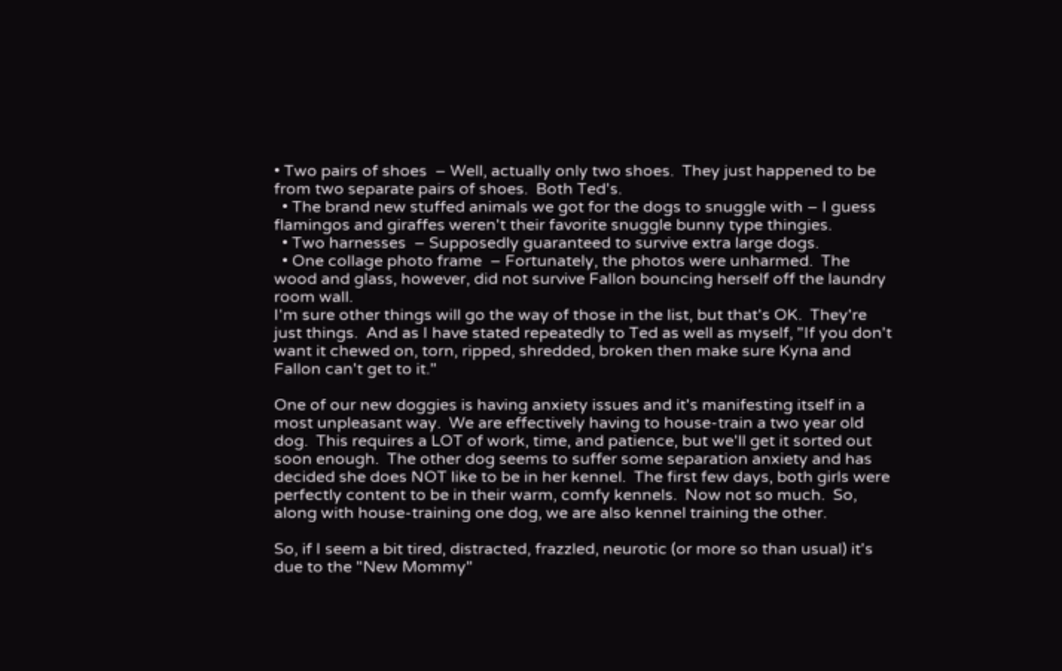• Two pairs of shoes  – Well, actually only two shoes.  They just happened to be from two separate pairs of shoes.  Both Ted's.
  • The brand new stuffed animals we got for the dogs to snuggle with – I guess flamingos and giraffes weren't their favorite snuggle bunny type thingies.
  • Two harnesses  – Supposedly guaranteed to survive extra large dogs.
  • One collage photo frame  – Fortunately, the photos were unharmed.  The wood and glass, however, did not survive Fallon bouncing herself off the laundry room wall.
I'm sure other things will go the way of those in the list, but that's OK.  They're just things.  And as I have stated repeatedly to Ted as well as myself, "If you don't want it chewed on, torn, ripped, shredded, broken then make sure Kyna and Fallon can't get to it."

One of our new doggies is having anxiety issues and it's manifesting itself in a most unpleasant way.  We are effectively having to house-train a two year old dog.  This requires a LOT of work, time, and patience, but we'll get it sorted out soon enough.  The other dog seems to suffer some separation anxiety and has decided she does NOT like to be in her kennel.  The first few days, both girls were perfectly content to be in their warm, comfy kennels.  Now not so much.  So, along with house-training one dog, we are also kennel training the other.

So, if I seem a bit tired, distracted, frazzled, neurotic (or more so than usual) it's due to the "New Mommy"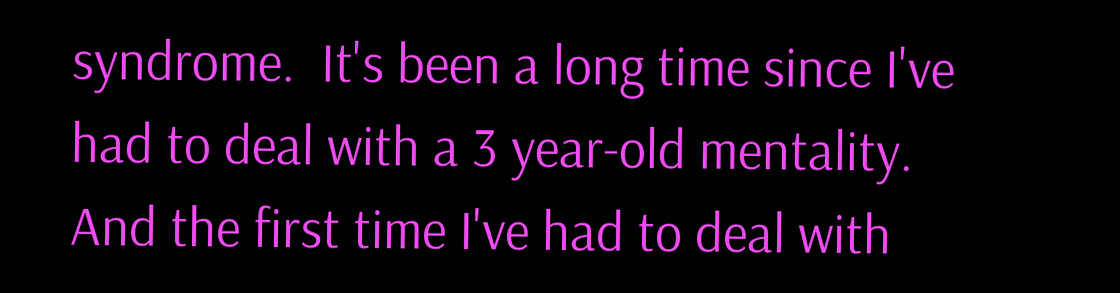syndrome.  It's been a long time since I've had to deal with a 3 year-old mentality.  And the first time I've had to deal with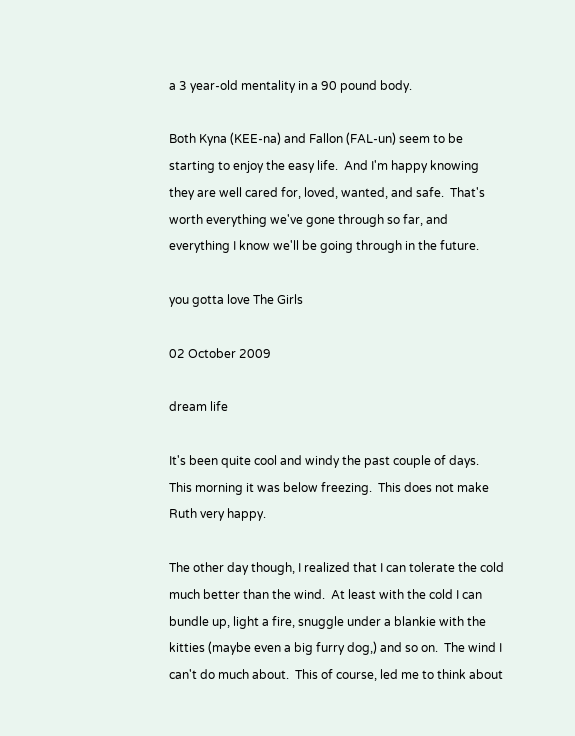a 3 year-old mentality in a 90 pound body.

Both Kyna (KEE-na) and Fallon (FAL-un) seem to be starting to enjoy the easy life.  And I'm happy knowing they are well cared for, loved, wanted, and safe.  That's worth everything we've gone through so far, and everything I know we'll be going through in the future.

you gotta love The Girls

02 October 2009

dream life

It's been quite cool and windy the past couple of days.   This morning it was below freezing.  This does not make Ruth very happy.

The other day though, I realized that I can tolerate the cold much better than the wind.  At least with the cold I can bundle up, light a fire, snuggle under a blankie with the kitties (maybe even a big furry dog,) and so on.  The wind I can't do much about.  This of course, led me to think about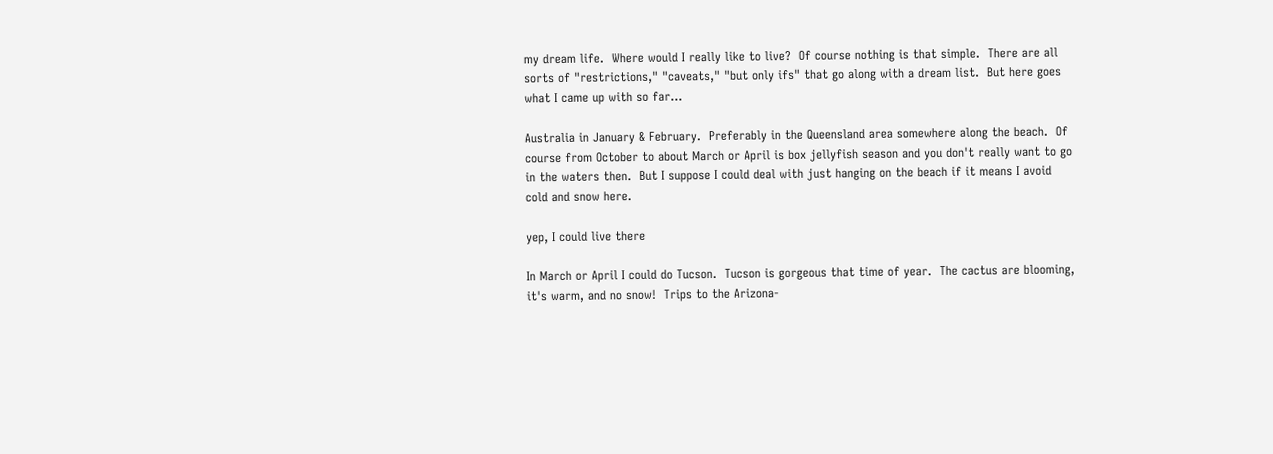my dream life.  Where would I really like to live?  Of course nothing is that simple.  There are all sorts of "restrictions," "caveats," "but only ifs" that go along with a dream list.  But here goes what I came up with so far...

Australia in January & February.  Preferably in the Queensland area somewhere along the beach.  Of course from October to about March or April is box jellyfish season and you don't really want to go in the waters then.  But I suppose I could deal with just hanging on the beach if it means I avoid cold and snow here.

yep, I could live there

In March or April I could do Tucson.  Tucson is gorgeous that time of year.  The cactus are blooming, it's warm, and no snow!  Trips to the Arizona-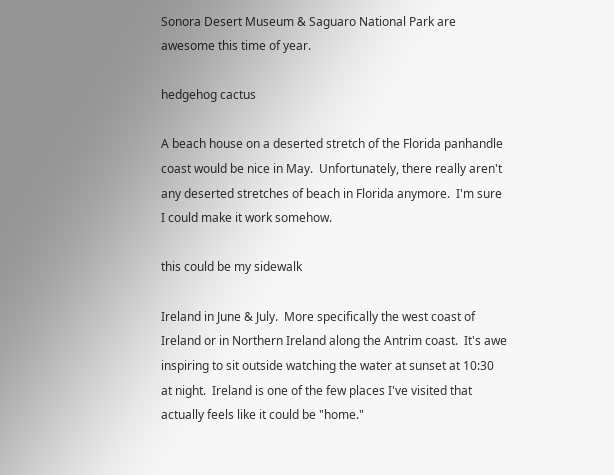Sonora Desert Museum & Saguaro National Park are awesome this time of year.

hedgehog cactus

A beach house on a deserted stretch of the Florida panhandle coast would be nice in May.  Unfortunately, there really aren't any deserted stretches of beach in Florida anymore.  I'm sure I could make it work somehow.

this could be my sidewalk

Ireland in June & July.  More specifically the west coast of Ireland or in Northern Ireland along the Antrim coast.  It's awe inspiring to sit outside watching the water at sunset at 10:30 at night.  Ireland is one of the few places I've visited that actually feels like it could be "home."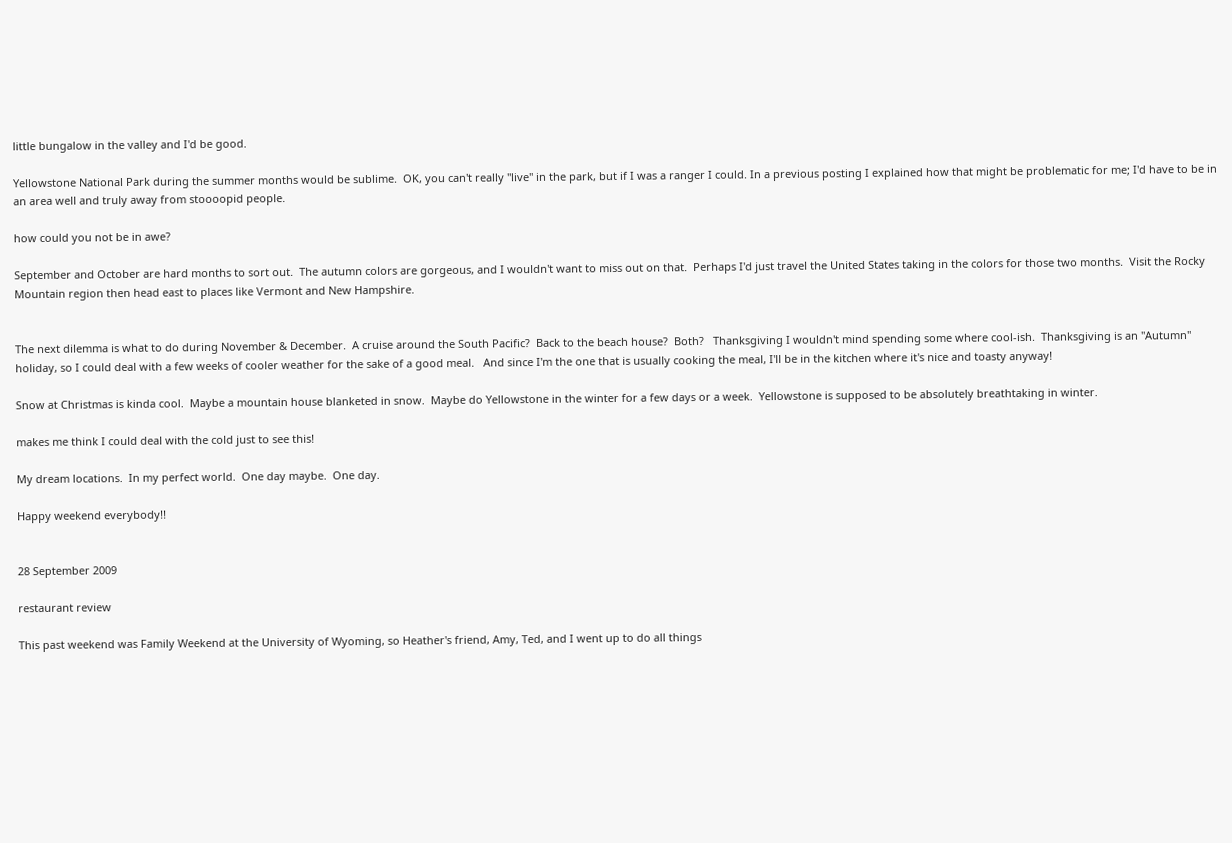little bungalow in the valley and I'd be good.

Yellowstone National Park during the summer months would be sublime.  OK, you can't really "live" in the park, but if I was a ranger I could. In a previous posting I explained how that might be problematic for me; I'd have to be in an area well and truly away from stoooopid people.

how could you not be in awe?

September and October are hard months to sort out.  The autumn colors are gorgeous, and I wouldn't want to miss out on that.  Perhaps I'd just travel the United States taking in the colors for those two months.  Visit the Rocky Mountain region then head east to places like Vermont and New Hampshire.


The next dilemma is what to do during November & December.  A cruise around the South Pacific?  Back to the beach house?  Both?   Thanksgiving I wouldn't mind spending some where cool-ish.  Thanksgiving is an "Autumn" holiday, so I could deal with a few weeks of cooler weather for the sake of a good meal.   And since I'm the one that is usually cooking the meal, I'll be in the kitchen where it's nice and toasty anyway!

Snow at Christmas is kinda cool.  Maybe a mountain house blanketed in snow.  Maybe do Yellowstone in the winter for a few days or a week.  Yellowstone is supposed to be absolutely breathtaking in winter.

makes me think I could deal with the cold just to see this!

My dream locations.  In my perfect world.  One day maybe.  One day.

Happy weekend everybody!!


28 September 2009

restaurant review

This past weekend was Family Weekend at the University of Wyoming, so Heather's friend, Amy, Ted, and I went up to do all things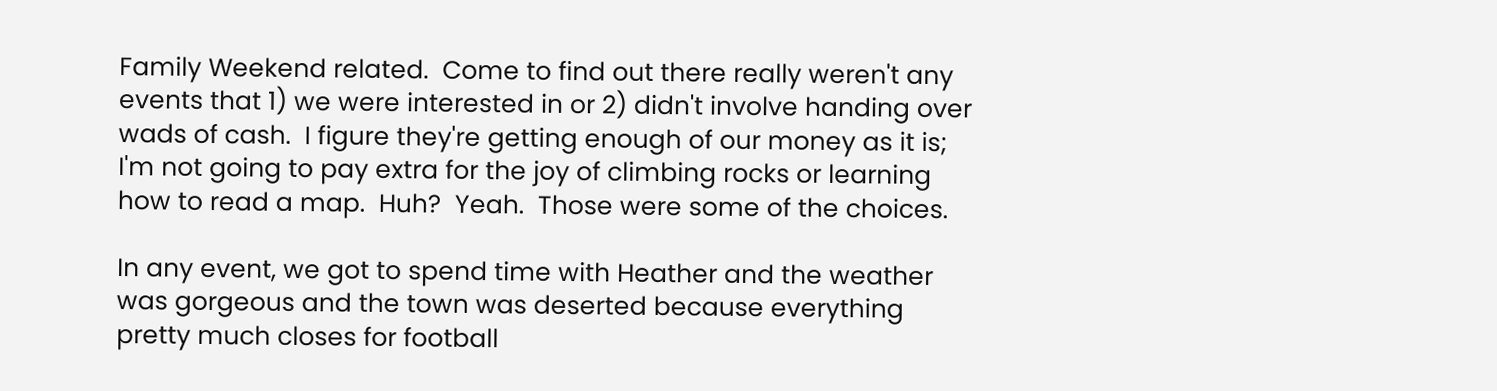Family Weekend related.  Come to find out there really weren't any events that 1) we were interested in or 2) didn't involve handing over wads of cash.  I figure they're getting enough of our money as it is; I'm not going to pay extra for the joy of climbing rocks or learning how to read a map.  Huh?  Yeah.  Those were some of the choices.

In any event, we got to spend time with Heather and the weather was gorgeous and the town was deserted because everything pretty much closes for football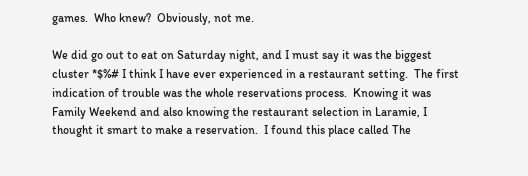games.  Who knew?  Obviously, not me.

We did go out to eat on Saturday night, and I must say it was the biggest cluster *$%# I think I have ever experienced in a restaurant setting.  The first indication of trouble was the whole reservations process.  Knowing it was Family Weekend and also knowing the restaurant selection in Laramie, I thought it smart to make a reservation.  I found this place called The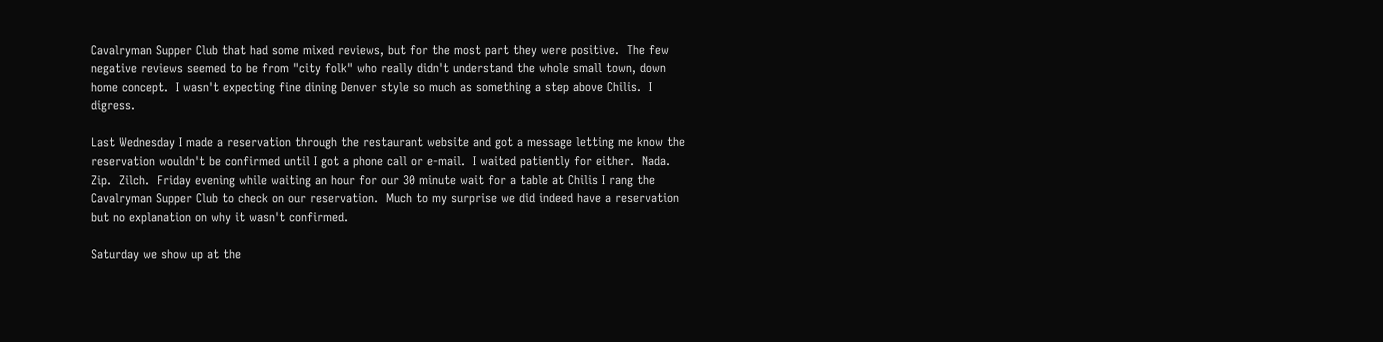Cavalryman Supper Club that had some mixed reviews, but for the most part they were positive.  The few negative reviews seemed to be from "city folk" who really didn't understand the whole small town, down home concept.  I wasn't expecting fine dining Denver style so much as something a step above Chilis.  I digress.

Last Wednesday I made a reservation through the restaurant website and got a message letting me know the reservation wouldn't be confirmed until I got a phone call or e-mail.  I waited patiently for either.  Nada.  Zip.  Zilch.  Friday evening while waiting an hour for our 30 minute wait for a table at Chilis I rang the Cavalryman Supper Club to check on our reservation.  Much to my surprise we did indeed have a reservation but no explanation on why it wasn't confirmed.

Saturday we show up at the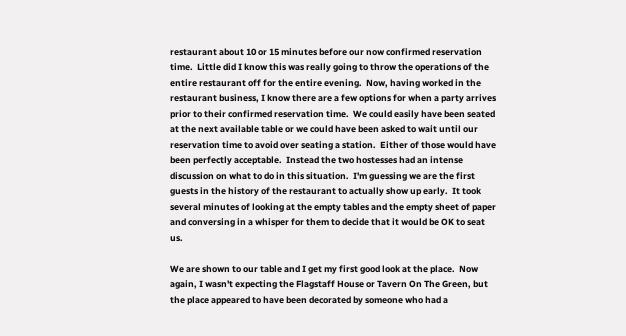restaurant about 10 or 15 minutes before our now confirmed reservation time.  Little did I know this was really going to throw the operations of the entire restaurant off for the entire evening.  Now, having worked in the restaurant business, I know there are a few options for when a party arrives prior to their confirmed reservation time.  We could easily have been seated at the next available table or we could have been asked to wait until our reservation time to avoid over seating a station.  Either of those would have been perfectly acceptable.  Instead the two hostesses had an intense discussion on what to do in this situation.  I'm guessing we are the first guests in the history of the restaurant to actually show up early.  It took several minutes of looking at the empty tables and the empty sheet of paper and conversing in a whisper for them to decide that it would be OK to seat us.

We are shown to our table and I get my first good look at the place.  Now again, I wasn't expecting the Flagstaff House or Tavern On The Green, but the place appeared to have been decorated by someone who had a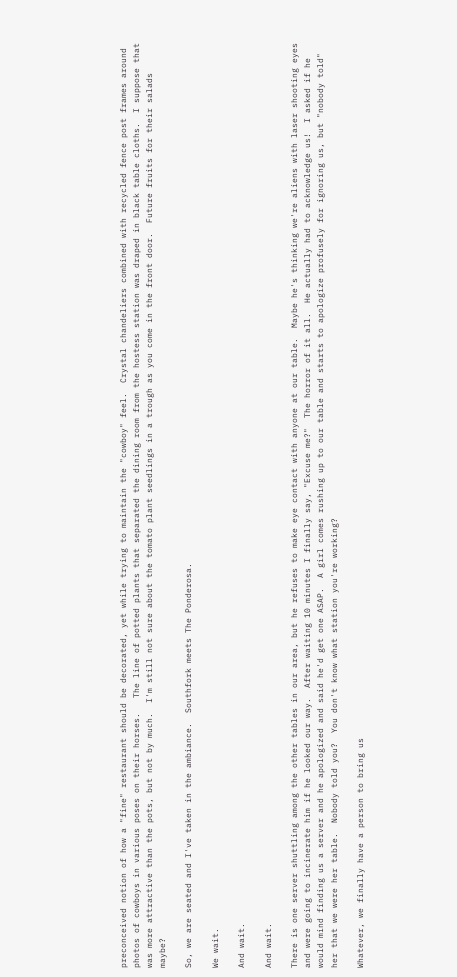preconceived notion of how a "fine" restaurant should be decorated, yet while trying to maintain the "cowboy" feel.  Crystal chandeliers combined with recycled fence post frames around photos of cowboys in various poses on their horses.   The line of potted plants that separated the dining room from the hostess station was draped in black table cloths.  I suppose that was more attractive than the pots, but not by much.  I'm still not sure about the tomato plant seedlings in a trough as you come in the front door.  Future fruits for their salads maybe?

So, we are seated and I've taken in the ambiance.  Southfork meets The Ponderosa.

We wait.

And wait.

And wait.

There is one server shuttling among the other tables in our area, but he refuses to make eye contact with anyone at our table.  Maybe he's thinking we're aliens with laser shooting eyes and were going to incinerate him if he looked our way.  After waiting 10 minutes I finally say, "Excuse me?"  The horror of it all.  He actually had to acknowledge us!  I asked if he would mind finding us a server and he apologized and said he'd get one ASAP.  A girl comes rushing up to our table and starts to apologize profusely for ignoring us, but "nobody told" her that we were her table.  Nobody told you?  You don't know what station you're working?

Whatever, we finally have a person to bring us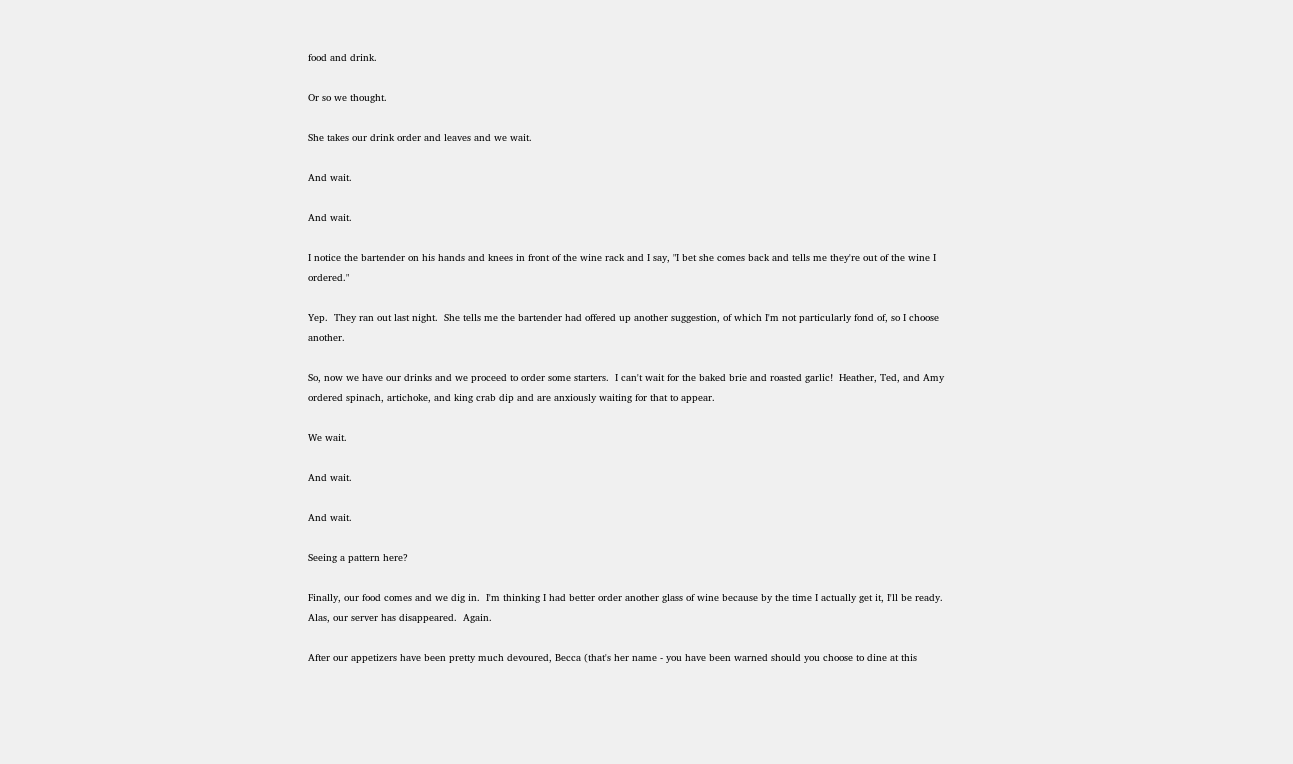food and drink.

Or so we thought.

She takes our drink order and leaves and we wait.

And wait.

And wait.

I notice the bartender on his hands and knees in front of the wine rack and I say, "I bet she comes back and tells me they're out of the wine I ordered."

Yep.  They ran out last night.  She tells me the bartender had offered up another suggestion, of which I'm not particularly fond of, so I choose another.

So, now we have our drinks and we proceed to order some starters.  I can't wait for the baked brie and roasted garlic!  Heather, Ted, and Amy ordered spinach, artichoke, and king crab dip and are anxiously waiting for that to appear.

We wait.

And wait.

And wait.

Seeing a pattern here?

Finally, our food comes and we dig in.  I'm thinking I had better order another glass of wine because by the time I actually get it, I'll be ready.  Alas, our server has disappeared.  Again.

After our appetizers have been pretty much devoured, Becca (that's her name - you have been warned should you choose to dine at this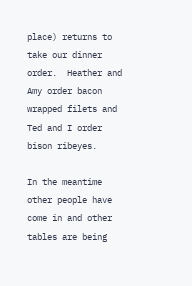place) returns to take our dinner order.  Heather and Amy order bacon wrapped filets and Ted and I order bison ribeyes.

In the meantime other people have come in and other tables are being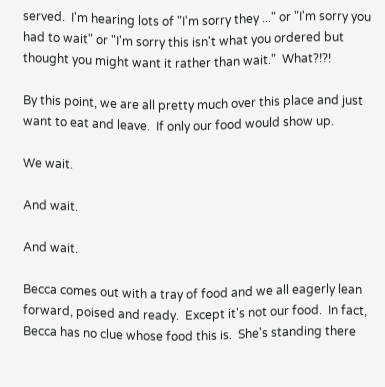served.  I'm hearing lots of "I'm sorry they ..." or "I'm sorry you had to wait" or "I'm sorry this isn't what you ordered but thought you might want it rather than wait."  What?!?!

By this point, we are all pretty much over this place and just want to eat and leave.  If only our food would show up.

We wait.

And wait.

And wait.

Becca comes out with a tray of food and we all eagerly lean forward, poised and ready.  Except it's not our food.  In fact, Becca has no clue whose food this is.  She's standing there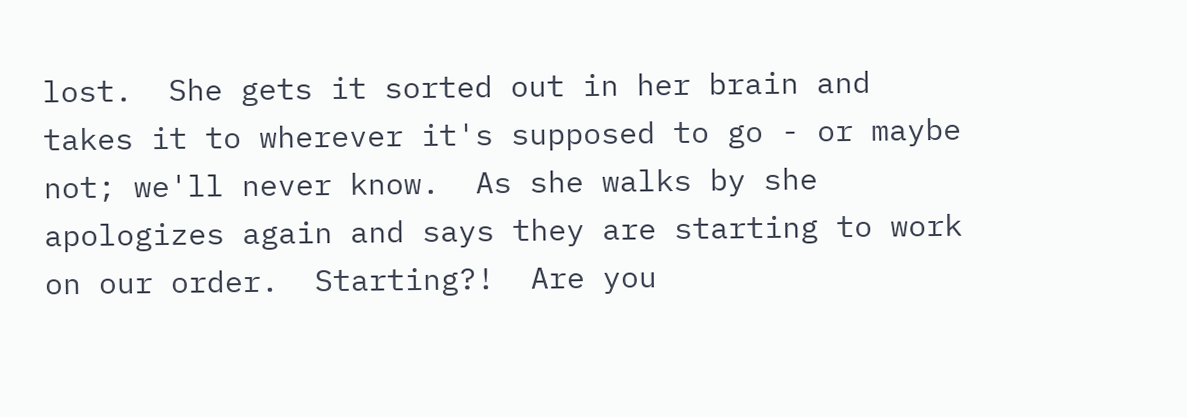lost.  She gets it sorted out in her brain and takes it to wherever it's supposed to go - or maybe not; we'll never know.  As she walks by she apologizes again and says they are starting to work on our order.  Starting?!  Are you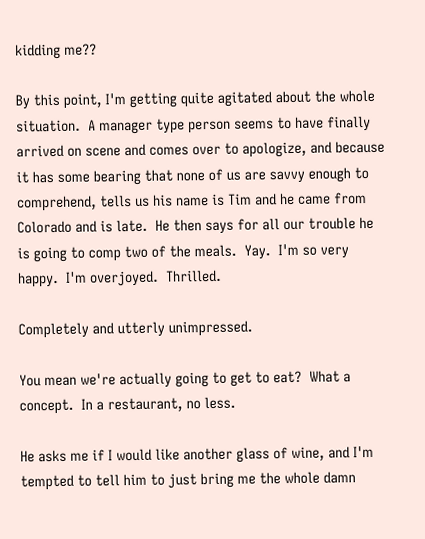kidding me??

By this point, I'm getting quite agitated about the whole situation.  A manager type person seems to have finally arrived on scene and comes over to apologize, and because it has some bearing that none of us are savvy enough to comprehend, tells us his name is Tim and he came from Colorado and is late.  He then says for all our trouble he is going to comp two of the meals.  Yay.  I'm so very happy.  I'm overjoyed.  Thrilled.

Completely and utterly unimpressed.

You mean we're actually going to get to eat?  What a concept.  In a restaurant, no less.

He asks me if I would like another glass of wine, and I'm tempted to tell him to just bring me the whole damn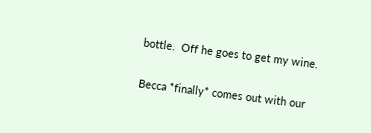bottle.  Off he goes to get my wine.

Becca *finally* comes out with our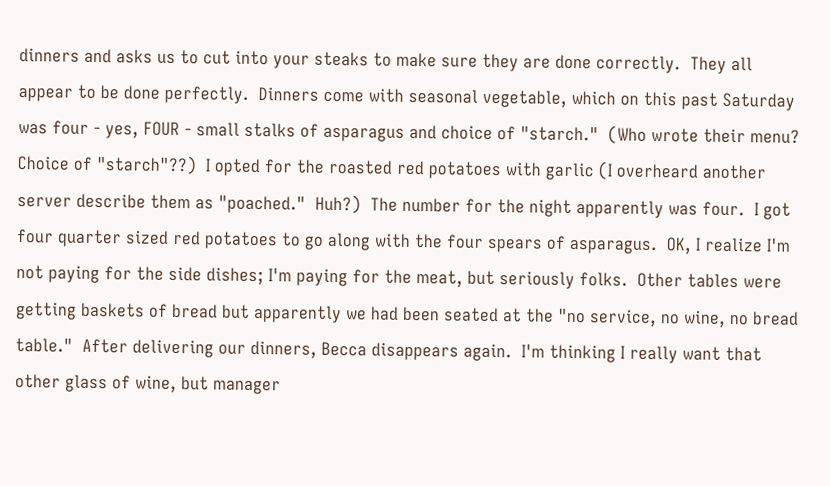dinners and asks us to cut into your steaks to make sure they are done correctly.  They all appear to be done perfectly.  Dinners come with seasonal vegetable, which on this past Saturday was four - yes, FOUR - small stalks of asparagus and choice of "starch."  (Who wrote their menu?  Choice of "starch"??)  I opted for the roasted red potatoes with garlic (I overheard another server describe them as "poached."  Huh?)  The number for the night apparently was four.  I got four quarter sized red potatoes to go along with the four spears of asparagus.  OK, I realize I'm not paying for the side dishes; I'm paying for the meat, but seriously folks.  Other tables were getting baskets of bread but apparently we had been seated at the "no service, no wine, no bread table."  After delivering our dinners, Becca disappears again.  I'm thinking I really want that other glass of wine, but manager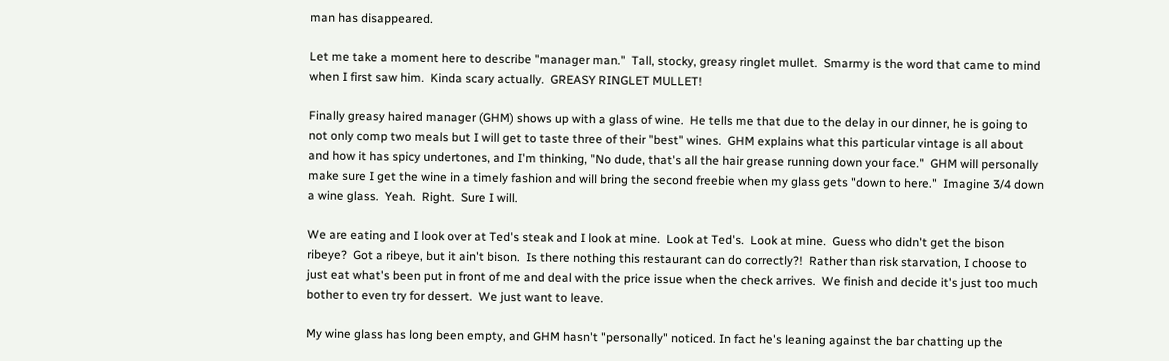man has disappeared.

Let me take a moment here to describe "manager man."  Tall, stocky, greasy ringlet mullet.  Smarmy is the word that came to mind when I first saw him.  Kinda scary actually.  GREASY RINGLET MULLET!

Finally greasy haired manager (GHM) shows up with a glass of wine.  He tells me that due to the delay in our dinner, he is going to not only comp two meals but I will get to taste three of their "best" wines.  GHM explains what this particular vintage is all about and how it has spicy undertones, and I'm thinking, "No dude, that's all the hair grease running down your face."  GHM will personally make sure I get the wine in a timely fashion and will bring the second freebie when my glass gets "down to here."  Imagine 3/4 down a wine glass.  Yeah.  Right.  Sure I will.

We are eating and I look over at Ted's steak and I look at mine.  Look at Ted's.  Look at mine.  Guess who didn't get the bison ribeye?  Got a ribeye, but it ain't bison.  Is there nothing this restaurant can do correctly?!  Rather than risk starvation, I choose to just eat what's been put in front of me and deal with the price issue when the check arrives.  We finish and decide it's just too much bother to even try for dessert.  We just want to leave.

My wine glass has long been empty, and GHM hasn't "personally" noticed. In fact he's leaning against the bar chatting up the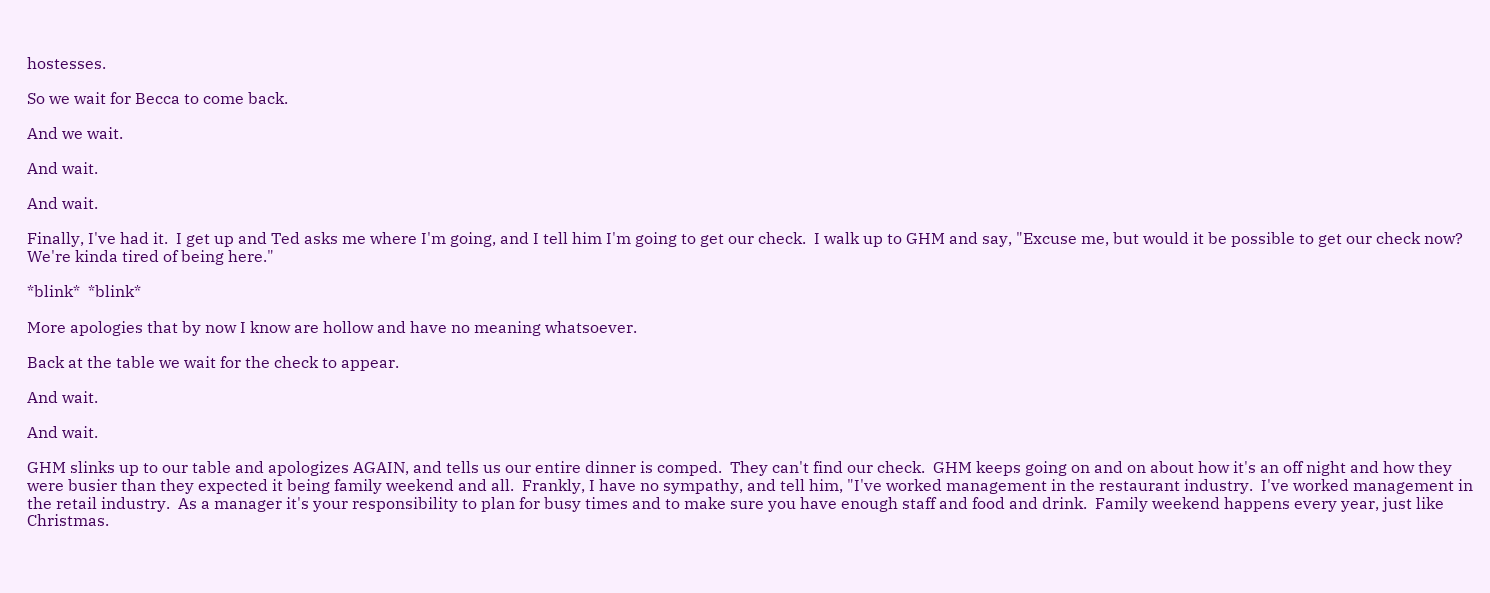hostesses.

So we wait for Becca to come back.

And we wait.

And wait.

And wait.

Finally, I've had it.  I get up and Ted asks me where I'm going, and I tell him I'm going to get our check.  I walk up to GHM and say, "Excuse me, but would it be possible to get our check now?  We're kinda tired of being here."

*blink*  *blink*

More apologies that by now I know are hollow and have no meaning whatsoever.

Back at the table we wait for the check to appear.

And wait.

And wait.

GHM slinks up to our table and apologizes AGAIN, and tells us our entire dinner is comped.  They can't find our check.  GHM keeps going on and on about how it's an off night and how they were busier than they expected it being family weekend and all.  Frankly, I have no sympathy, and tell him, "I've worked management in the restaurant industry.  I've worked management in the retail industry.  As a manager it's your responsibility to plan for busy times and to make sure you have enough staff and food and drink.  Family weekend happens every year, just like Christmas.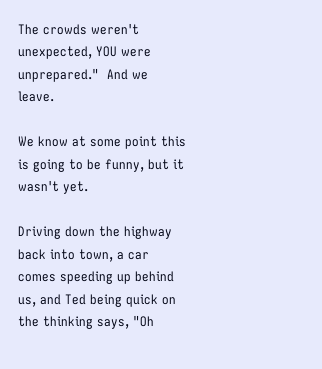The crowds weren't unexpected, YOU were unprepared."  And we leave.

We know at some point this is going to be funny, but it wasn't yet.

Driving down the highway back into town, a car comes speeding up behind us, and Ted being quick on the thinking says, "Oh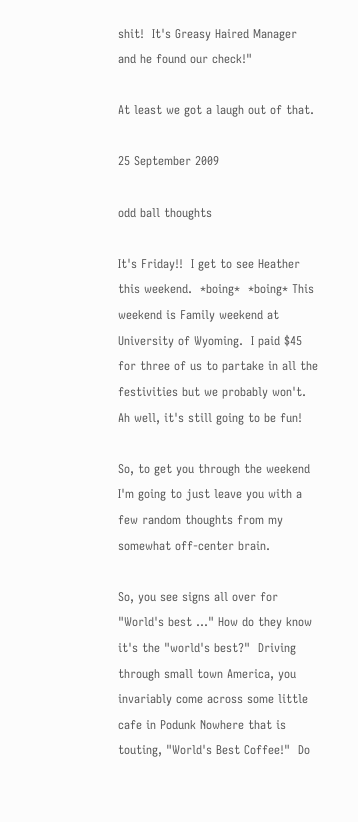shit!  It's Greasy Haired Manager and he found our check!"

At least we got a laugh out of that.

25 September 2009

odd ball thoughts

It's Friday!!  I get to see Heather this weekend.  *boing*  *boing* This weekend is Family weekend at University of Wyoming.  I paid $45 for three of us to partake in all the festivities but we probably won't.  Ah well, it's still going to be fun!

So, to get you through the weekend I'm going to just leave you with a few random thoughts from my somewhat off-center brain.

So, you see signs all over for "World's best ..." How do they know it's the "world's best?"  Driving through small town America, you invariably come across some little cafe in Podunk Nowhere that is touting, "World's Best Coffee!"  Do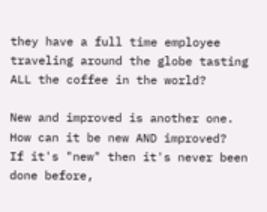they have a full time employee traveling around the globe tasting ALL the coffee in the world?

New and improved is another one.  How can it be new AND improved?  If it's "new" then it's never been done before,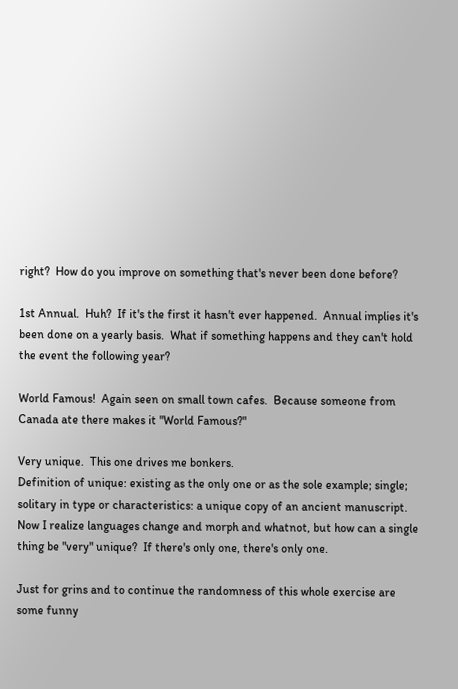right?  How do you improve on something that's never been done before?

1st Annual.  Huh?  If it's the first it hasn't ever happened.  Annual implies it's been done on a yearly basis.  What if something happens and they can't hold the event the following year?

World Famous!  Again seen on small town cafes.  Because someone from Canada ate there makes it "World Famous?"

Very unique.  This one drives me bonkers.
Definition of unique: existing as the only one or as the sole example; single; solitary in type or characteristics: a unique copy of an ancient manuscript.
Now I realize languages change and morph and whatnot, but how can a single thing be "very" unique?  If there's only one, there's only one.

Just for grins and to continue the randomness of this whole exercise are some funny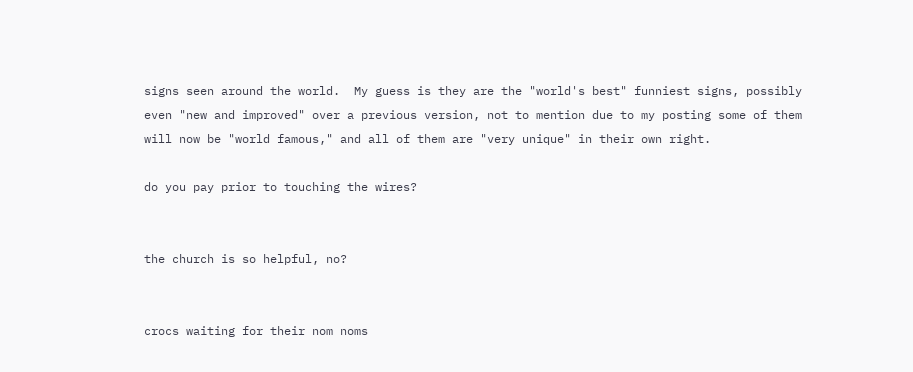signs seen around the world.  My guess is they are the "world's best" funniest signs, possibly even "new and improved" over a previous version, not to mention due to my posting some of them will now be "world famous," and all of them are "very unique" in their own right.

do you pay prior to touching the wires?


the church is so helpful, no?


crocs waiting for their nom noms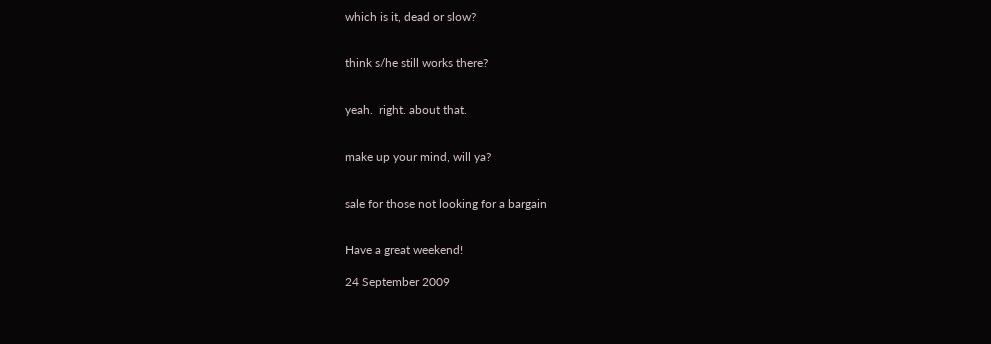which is it, dead or slow?


think s/he still works there?


yeah.  right. about that.


make up your mind, will ya?


sale for those not looking for a bargain


Have a great weekend!

24 September 2009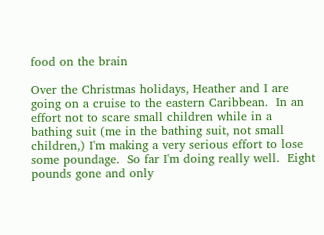food on the brain

Over the Christmas holidays, Heather and I are going on a cruise to the eastern Caribbean.  In an effort not to scare small children while in a bathing suit (me in the bathing suit, not small children,) I'm making a very serious effort to lose some poundage.  So far I'm doing really well.  Eight pounds gone and only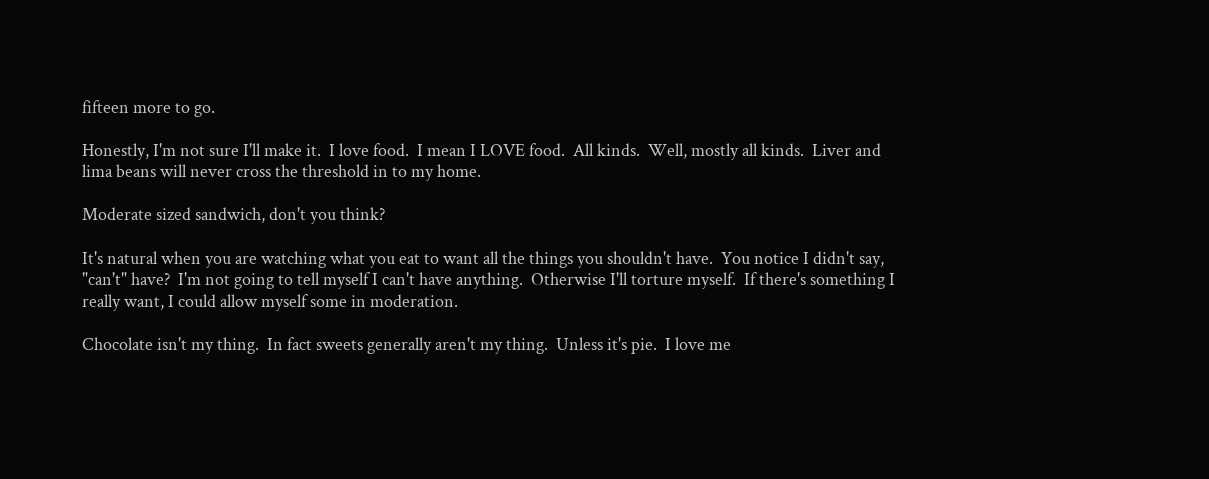fifteen more to go.

Honestly, I'm not sure I'll make it.  I love food.  I mean I LOVE food.  All kinds.  Well, mostly all kinds.  Liver and lima beans will never cross the threshold in to my home.

Moderate sized sandwich, don't you think?

It's natural when you are watching what you eat to want all the things you shouldn't have.  You notice I didn't say, "can't" have?  I'm not going to tell myself I can't have anything.  Otherwise I'll torture myself.  If there's something I really want, I could allow myself some in moderation.

Chocolate isn't my thing.  In fact sweets generally aren't my thing.  Unless it's pie.  I love me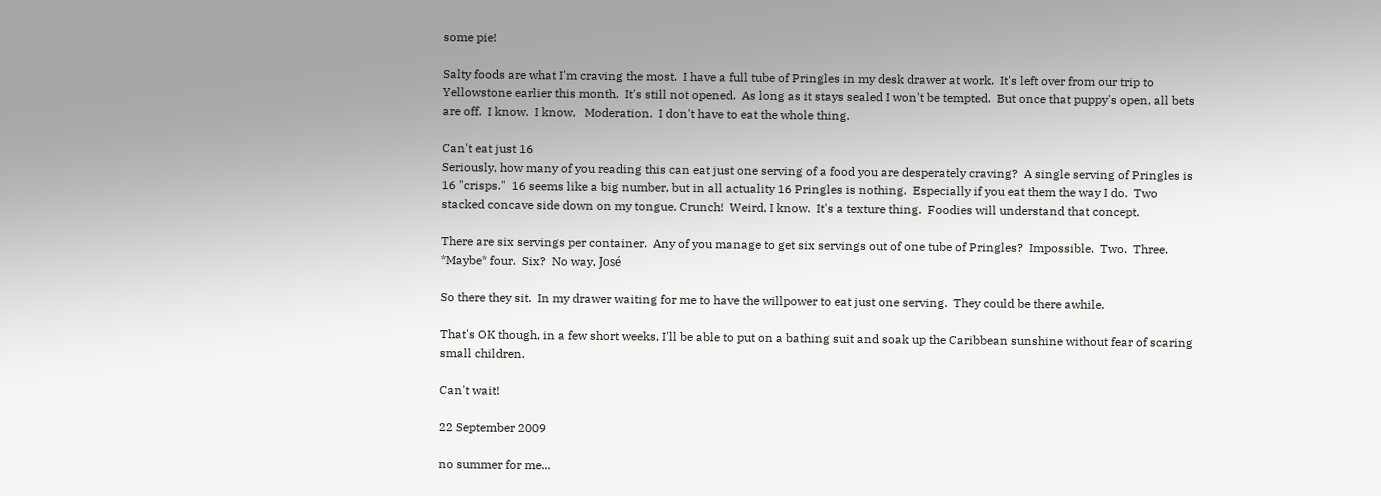some pie!

Salty foods are what I'm craving the most.  I have a full tube of Pringles in my desk drawer at work.  It's left over from our trip to Yellowstone earlier this month.  It's still not opened.  As long as it stays sealed I won't be tempted.  But once that puppy's open, all bets are off.  I know.  I know.   Moderation.  I don't have to eat the whole thing.

Can't eat just 16
Seriously, how many of you reading this can eat just one serving of a food you are desperately craving?  A single serving of Pringles is 16 "crisps."  16 seems like a big number, but in all actuality 16 Pringles is nothing.  Especially if you eat them the way I do.  Two stacked concave side down on my tongue. Crunch!  Weird, I know.  It's a texture thing.  Foodies will understand that concept.

There are six servings per container.  Any of you manage to get six servings out of one tube of Pringles?  Impossible.  Two.  Three.  *Maybe* four.  Six?  No way, José

So there they sit.  In my drawer waiting for me to have the willpower to eat just one serving.  They could be there awhile.

That's OK though, in a few short weeks, I'll be able to put on a bathing suit and soak up the Caribbean sunshine without fear of scaring small children.

Can't wait!

22 September 2009

no summer for me...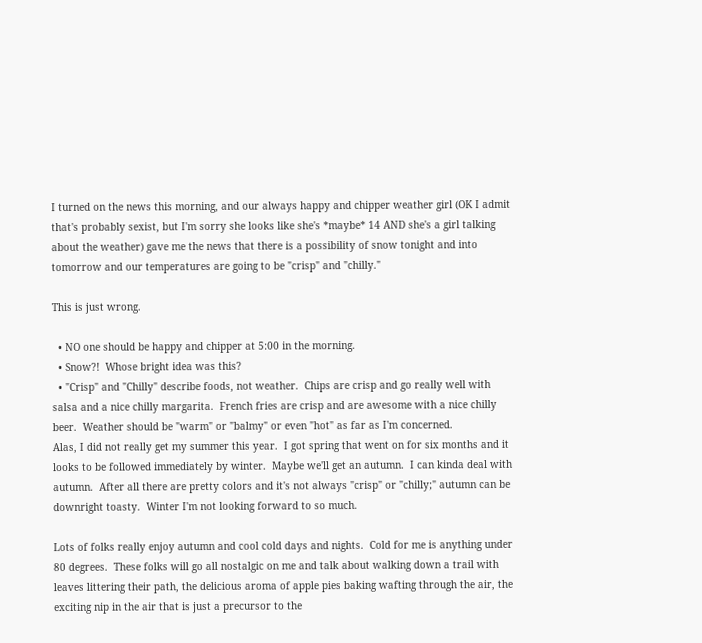I turned on the news this morning, and our always happy and chipper weather girl (OK I admit that's probably sexist, but I'm sorry she looks like she's *maybe* 14 AND she's a girl talking about the weather) gave me the news that there is a possibility of snow tonight and into tomorrow and our temperatures are going to be "crisp" and "chilly."

This is just wrong.

  • NO one should be happy and chipper at 5:00 in the morning.
  • Snow?!  Whose bright idea was this?
  • "Crisp" and "Chilly" describe foods, not weather.  Chips are crisp and go really well with salsa and a nice chilly margarita.  French fries are crisp and are awesome with a nice chilly beer.  Weather should be "warm" or "balmy" or even "hot" as far as I'm concerned.
Alas, I did not really get my summer this year.  I got spring that went on for six months and it looks to be followed immediately by winter.  Maybe we'll get an autumn.  I can kinda deal with autumn.  After all there are pretty colors and it's not always "crisp" or "chilly;" autumn can be downright toasty.  Winter I'm not looking forward to so much.

Lots of folks really enjoy autumn and cool cold days and nights.  Cold for me is anything under 80 degrees.  These folks will go all nostalgic on me and talk about walking down a trail with leaves littering their path, the delicious aroma of apple pies baking wafting through the air, the exciting nip in the air that is just a precursor to the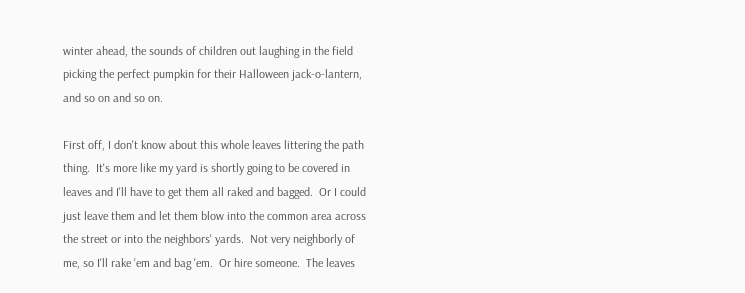winter ahead, the sounds of children out laughing in the field picking the perfect pumpkin for their Halloween jack-o-lantern, and so on and so on.

First off, I don't know about this whole leaves littering the path thing.  It's more like my yard is shortly going to be covered in leaves and I'll have to get them all raked and bagged.  Or I could just leave them and let them blow into the common area across the street or into the neighbors' yards.  Not very neighborly of me, so I'll rake 'em and bag 'em.  Or hire someone.  The leaves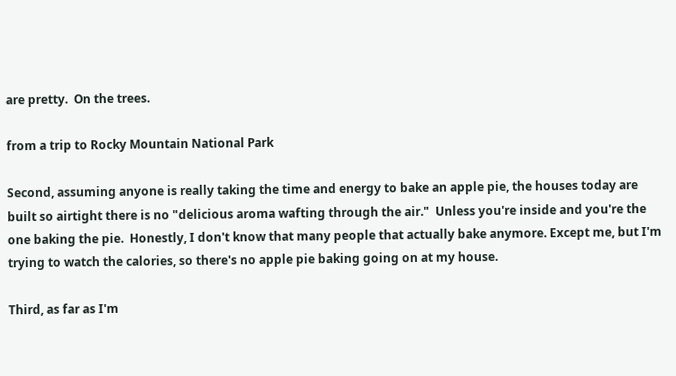are pretty.  On the trees.

from a trip to Rocky Mountain National Park

Second, assuming anyone is really taking the time and energy to bake an apple pie, the houses today are built so airtight there is no "delicious aroma wafting through the air."  Unless you're inside and you're the one baking the pie.  Honestly, I don't know that many people that actually bake anymore. Except me, but I'm trying to watch the calories, so there's no apple pie baking going on at my house.

Third, as far as I'm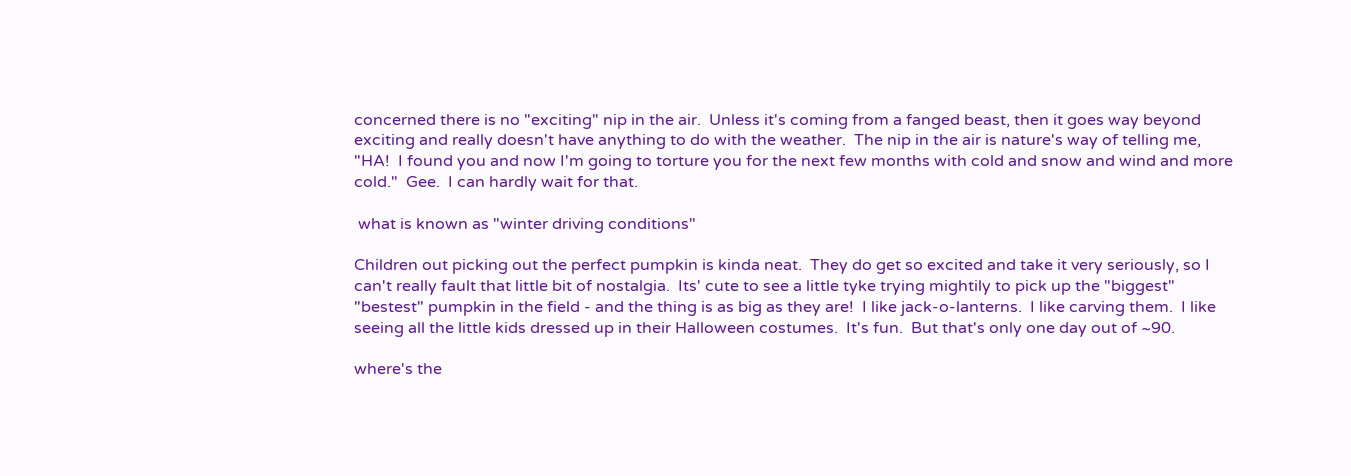concerned there is no "exciting" nip in the air.  Unless it's coming from a fanged beast, then it goes way beyond exciting and really doesn't have anything to do with the weather.  The nip in the air is nature's way of telling me, "HA!  I found you and now I'm going to torture you for the next few months with cold and snow and wind and more cold."  Gee.  I can hardly wait for that.

 what is known as "winter driving conditions"

Children out picking out the perfect pumpkin is kinda neat.  They do get so excited and take it very seriously, so I can't really fault that little bit of nostalgia.  Its' cute to see a little tyke trying mightily to pick up the "biggest" "bestest" pumpkin in the field - and the thing is as big as they are!  I like jack-o-lanterns.  I like carving them.  I like seeing all the little kids dressed up in their Halloween costumes.  It's fun.  But that's only one day out of ~90.

where's the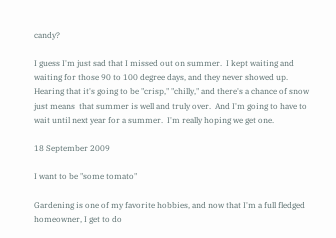candy?

I guess I'm just sad that I missed out on summer.  I kept waiting and waiting for those 90 to 100 degree days, and they never showed up.  Hearing that it's going to be "crisp," "chilly," and there's a chance of snow just means  that summer is well and truly over.  And I'm going to have to wait until next year for a summer.  I'm really hoping we get one.

18 September 2009

I want to be "some tomato"

Gardening is one of my favorite hobbies, and now that I'm a full fledged homeowner, I get to do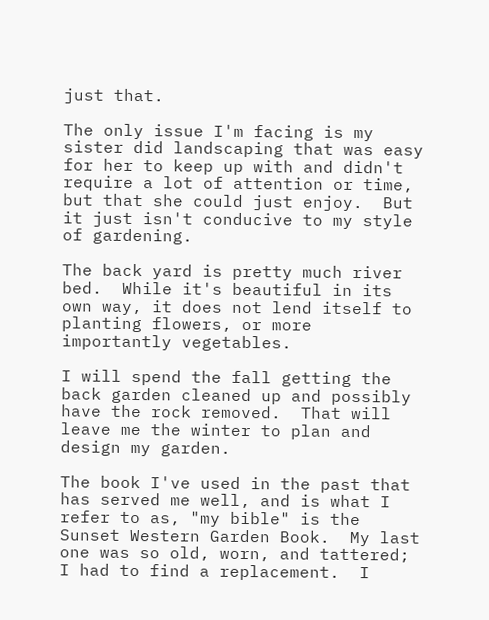just that.

The only issue I'm facing is my sister did landscaping that was easy for her to keep up with and didn't require a lot of attention or time, but that she could just enjoy.  But it just isn't conducive to my style of gardening.

The back yard is pretty much river bed.  While it's beautiful in its own way, it does not lend itself to planting flowers, or more importantly vegetables.

I will spend the fall getting the back garden cleaned up and possibly have the rock removed.  That will leave me the winter to plan and design my garden.

The book I've used in the past that has served me well, and is what I refer to as, "my bible" is the Sunset Western Garden Book.  My last one was so old, worn, and tattered; I had to find a replacement.  I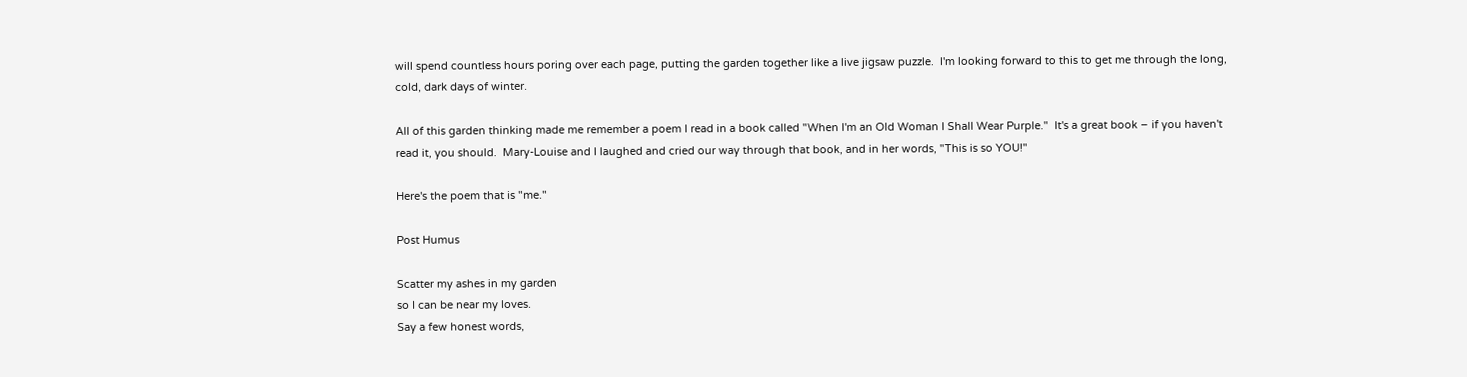will spend countless hours poring over each page, putting the garden together like a live jigsaw puzzle.  I'm looking forward to this to get me through the long, cold, dark days of winter.

All of this garden thinking made me remember a poem I read in a book called "When I'm an Old Woman I Shall Wear Purple."  It's a great book – if you haven't read it, you should.  Mary-Louise and I laughed and cried our way through that book, and in her words, "This is so YOU!"

Here's the poem that is "me."

Post Humus

Scatter my ashes in my garden
so I can be near my loves.
Say a few honest words,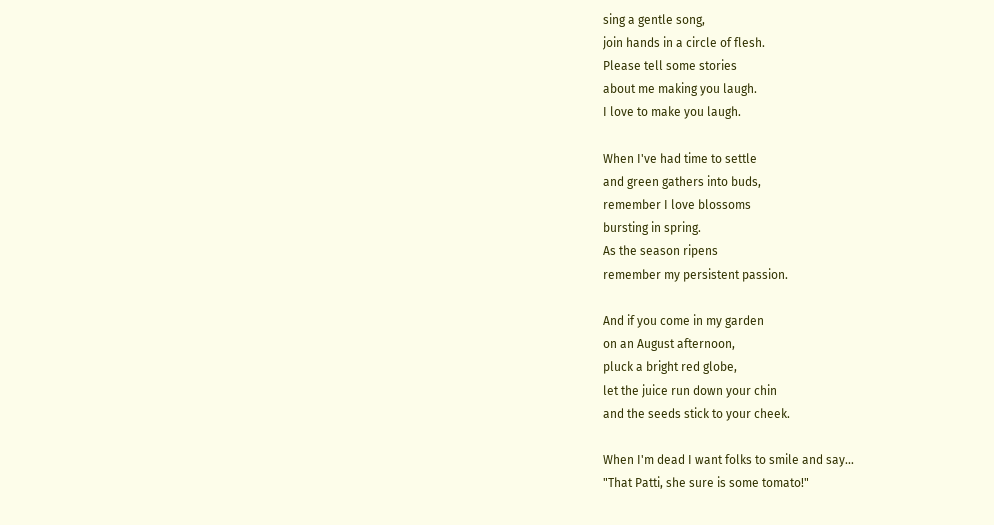sing a gentle song,
join hands in a circle of flesh.
Please tell some stories
about me making you laugh.
I love to make you laugh.

When I've had time to settle
and green gathers into buds,
remember I love blossoms
bursting in spring.
As the season ripens
remember my persistent passion.

And if you come in my garden
on an August afternoon,
pluck a bright red globe,
let the juice run down your chin
and the seeds stick to your cheek.

When I'm dead I want folks to smile and say...
"That Patti, she sure is some tomato!"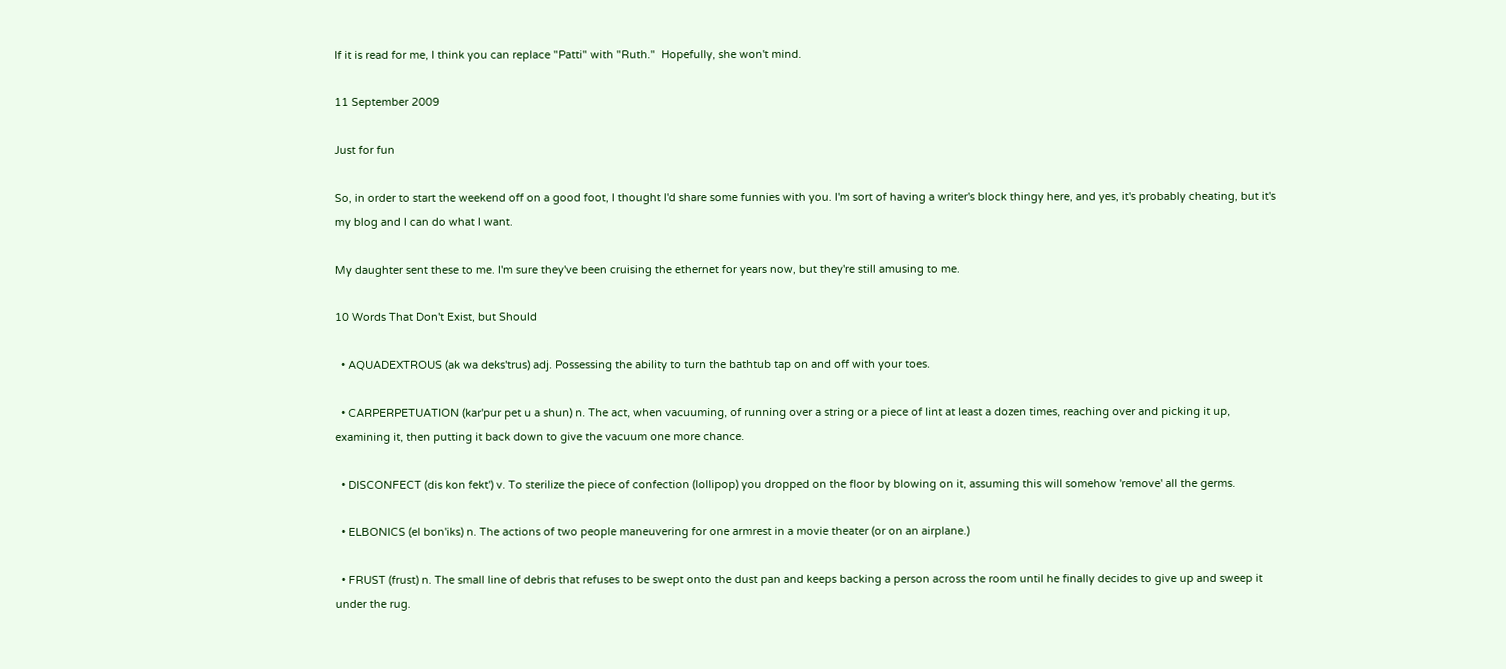If it is read for me, I think you can replace "Patti" with "Ruth."  Hopefully, she won't mind.

11 September 2009

Just for fun

So, in order to start the weekend off on a good foot, I thought I'd share some funnies with you. I'm sort of having a writer's block thingy here, and yes, it's probably cheating, but it's my blog and I can do what I want.

My daughter sent these to me. I'm sure they've been cruising the ethernet for years now, but they're still amusing to me.

10 Words That Don't Exist, but Should

  • AQUADEXTROUS (ak wa deks'trus) adj. Possessing the ability to turn the bathtub tap on and off with your toes.

  • CARPERPETUATION (kar'pur pet u a shun) n. The act, when vacuuming, of running over a string or a piece of lint at least a dozen times, reaching over and picking it up, examining it, then putting it back down to give the vacuum one more chance.

  • DISCONFECT (dis kon fekt') v. To sterilize the piece of confection (lollipop) you dropped on the floor by blowing on it, assuming this will somehow 'remove' all the germs.

  • ELBONICS (el bon'iks) n. The actions of two people maneuvering for one armrest in a movie theater (or on an airplane.)

  • FRUST (frust) n. The small line of debris that refuses to be swept onto the dust pan and keeps backing a person across the room until he finally decides to give up and sweep it under the rug.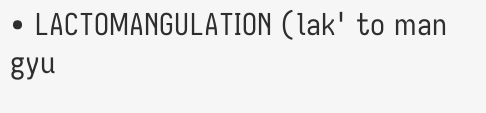• LACTOMANGULATION (lak' to man gyu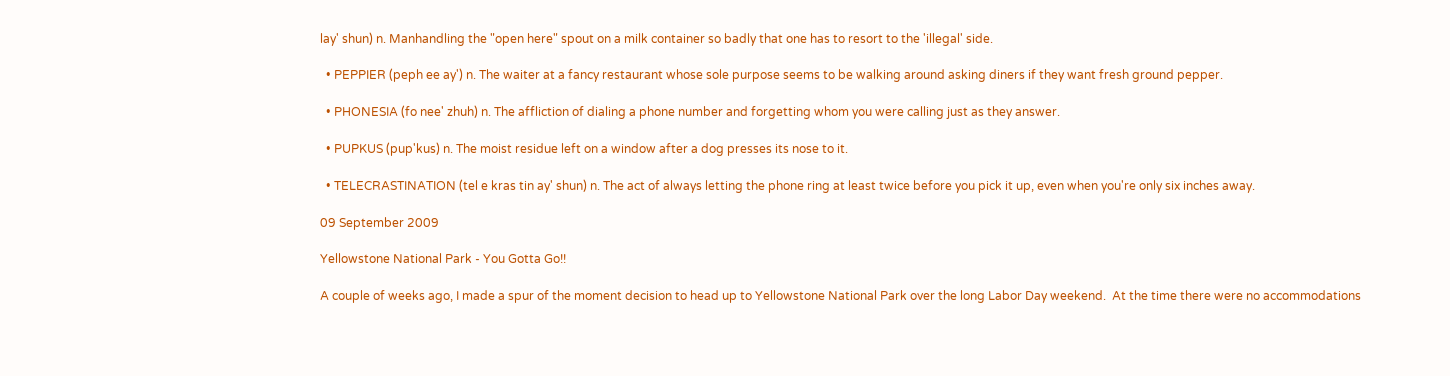lay' shun) n. Manhandling the "open here" spout on a milk container so badly that one has to resort to the 'illegal' side.

  • PEPPIER (peph ee ay') n. The waiter at a fancy restaurant whose sole purpose seems to be walking around asking diners if they want fresh ground pepper.

  • PHONESIA (fo nee' zhuh) n. The affliction of dialing a phone number and forgetting whom you were calling just as they answer.

  • PUPKUS (pup'kus) n. The moist residue left on a window after a dog presses its nose to it.

  • TELECRASTINATION (tel e kras tin ay' shun) n. The act of always letting the phone ring at least twice before you pick it up, even when you're only six inches away.

09 September 2009

Yellowstone National Park - You Gotta Go!!

A couple of weeks ago, I made a spur of the moment decision to head up to Yellowstone National Park over the long Labor Day weekend.  At the time there were no accommodations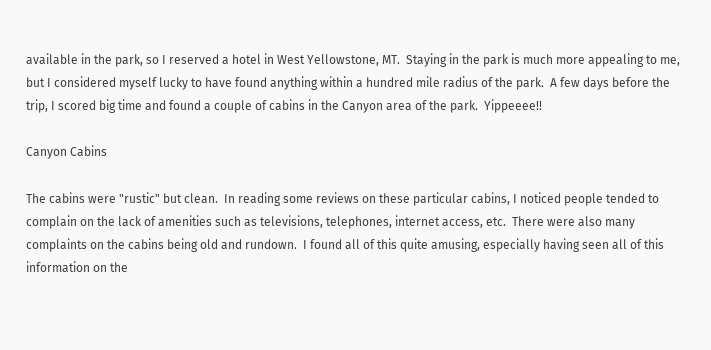available in the park, so I reserved a hotel in West Yellowstone, MT.  Staying in the park is much more appealing to me, but I considered myself lucky to have found anything within a hundred mile radius of the park.  A few days before the trip, I scored big time and found a couple of cabins in the Canyon area of the park.  Yippeeee!!

Canyon Cabins

The cabins were "rustic" but clean.  In reading some reviews on these particular cabins, I noticed people tended to complain on the lack of amenities such as televisions, telephones, internet access, etc.  There were also many complaints on the cabins being old and rundown.  I found all of this quite amusing, especially having seen all of this information on the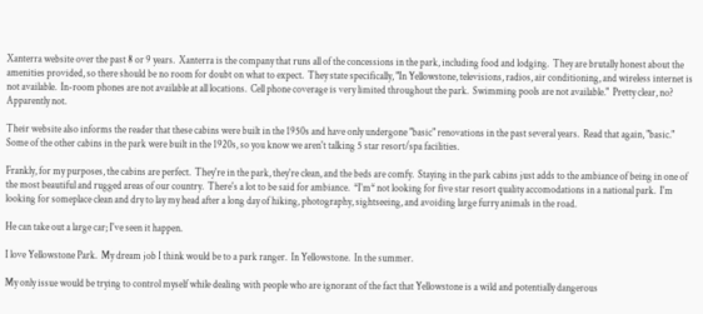Xanterra website over the past 8 or 9 years.  Xanterra is the company that runs all of the concessions in the park, including food and lodging.  They are brutally honest about the amenities provided, so there should be no room for doubt on what to expect.  They state specifically, "In Yellowstone, televisions, radios, air conditioning, and wireless internet is not available.  In-room phones are not available at all locations.  Cell phone coverage is very limited throughout the park.  Swimming pools are not available."  Pretty clear, no?  Apparently not.

Their website also informs the reader that these cabins were built in the 1950s and have only undergone "basic" renovations in the past several years.  Read that again, "basic."  Some of the other cabins in the park were built in the 1920s, so you know we aren't talking 5 star resort/spa facilities.

Frankly, for my purposes, the cabins are perfect.  They're in the park, they're clean, and the beds are comfy.  Staying in the park cabins just adds to the ambiance of being in one of the most beautiful and rugged areas of our country.  There's a lot to be said for ambiance.  *I'm* not looking for five star resort quality accomodations in a national park.  I'm looking for someplace clean and dry to lay my head after a long day of hiking, photography, sightseeing, and avoiding large furry animals in the road.

He can take out a large car; I've seen it happen.

I love Yellowstone Park.  My dream job I think would be to a park ranger.  In Yellowstone.  In the summer.

My only issue would be trying to control myself while dealing with people who are ignorant of the fact that Yellowstone is a wild and potentially dangerous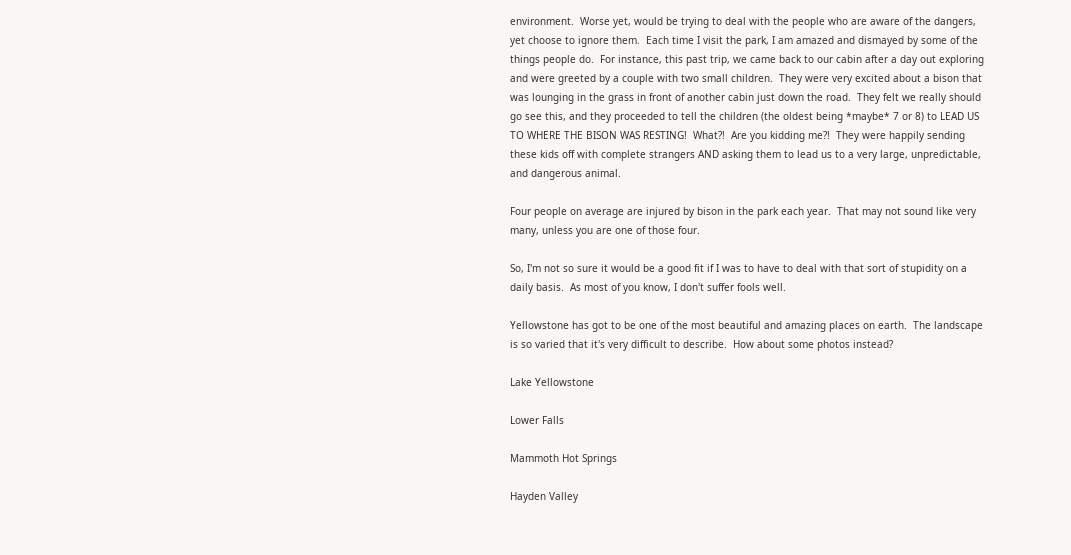environment.  Worse yet, would be trying to deal with the people who are aware of the dangers, yet choose to ignore them.  Each time I visit the park, I am amazed and dismayed by some of the things people do.  For instance, this past trip, we came back to our cabin after a day out exploring and were greeted by a couple with two small children.  They were very excited about a bison that was lounging in the grass in front of another cabin just down the road.  They felt we really should go see this, and they proceeded to tell the children (the oldest being *maybe* 7 or 8) to LEAD US TO WHERE THE BISON WAS RESTING!  What?!  Are you kidding me?!  They were happily sending these kids off with complete strangers AND asking them to lead us to a very large, unpredictable, and dangerous animal.

Four people on average are injured by bison in the park each year.  That may not sound like very many, unless you are one of those four.

So, I'm not so sure it would be a good fit if I was to have to deal with that sort of stupidity on a daily basis.  As most of you know, I don't suffer fools well.

Yellowstone has got to be one of the most beautiful and amazing places on earth.  The landscape is so varied that it's very difficult to describe.  How about some photos instead?

Lake Yellowstone

Lower Falls

Mammoth Hot Springs

Hayden Valley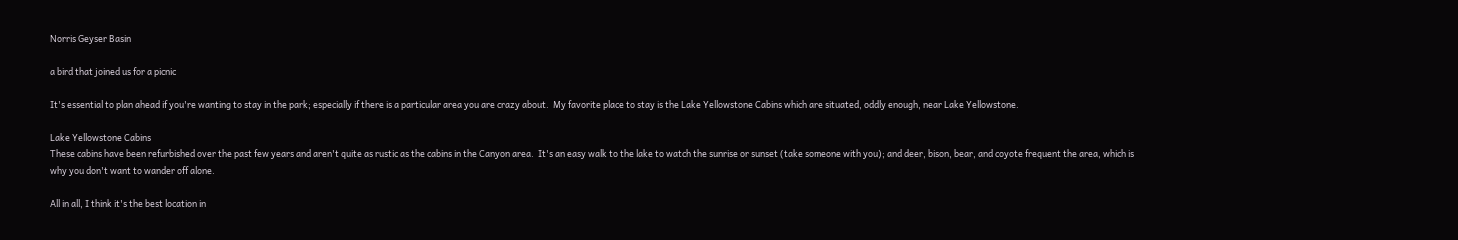Norris Geyser Basin

a bird that joined us for a picnic

It's essential to plan ahead if you're wanting to stay in the park; especially if there is a particular area you are crazy about.  My favorite place to stay is the Lake Yellowstone Cabins which are situated, oddly enough, near Lake Yellowstone.

Lake Yellowstone Cabins
These cabins have been refurbished over the past few years and aren't quite as rustic as the cabins in the Canyon area.  It's an easy walk to the lake to watch the sunrise or sunset (take someone with you); and deer, bison, bear, and coyote frequent the area, which is why you don't want to wander off alone.

All in all, I think it's the best location in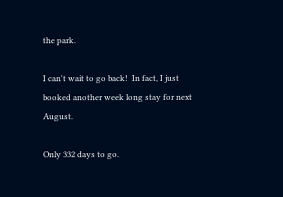the park.

I can't wait to go back!  In fact, I just booked another week long stay for next August.

Only 332 days to go.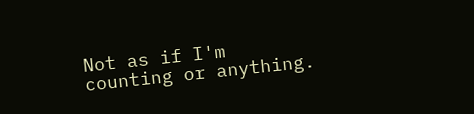Not as if I'm counting or anything.